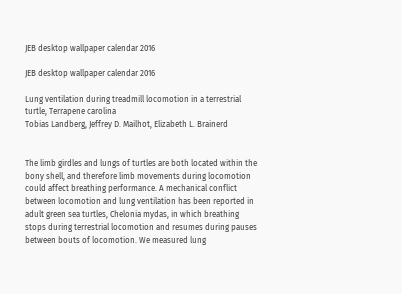JEB desktop wallpaper calendar 2016

JEB desktop wallpaper calendar 2016

Lung ventilation during treadmill locomotion in a terrestrial turtle, Terrapene carolina
Tobias Landberg, Jeffrey D. Mailhot, Elizabeth L. Brainerd


The limb girdles and lungs of turtles are both located within the bony shell, and therefore limb movements during locomotion could affect breathing performance. A mechanical conflict between locomotion and lung ventilation has been reported in adult green sea turtles, Chelonia mydas, in which breathing stops during terrestrial locomotion and resumes during pauses between bouts of locomotion. We measured lung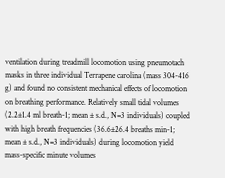ventilation during treadmill locomotion using pneumotach masks in three individual Terrapene carolina (mass 304-416 g) and found no consistent mechanical effects of locomotion on breathing performance. Relatively small tidal volumes (2.2±1.4 ml breath-1; mean ± s.d., N=3 individuals) coupled with high breath frequencies (36.6±26.4 breaths min-1; mean ± s.d., N=3 individuals) during locomotion yield mass-specific minute volumes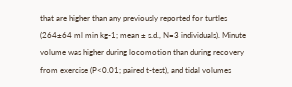that are higher than any previously reported for turtles (264±64 ml min kg-1; mean ± s.d., N=3 individuals). Minute volume was higher during locomotion than during recovery from exercise (P<0.01; paired t-test), and tidal volumes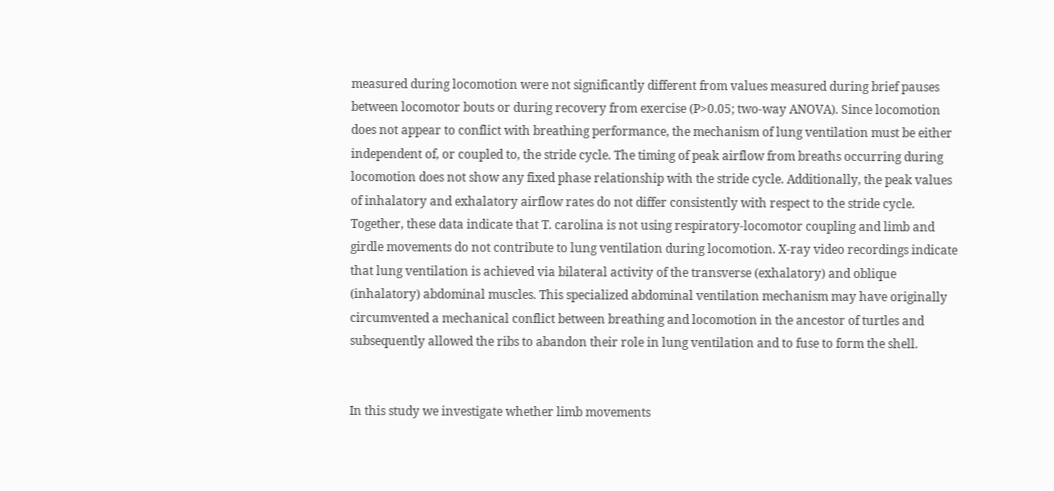measured during locomotion were not significantly different from values measured during brief pauses between locomotor bouts or during recovery from exercise (P>0.05; two-way ANOVA). Since locomotion does not appear to conflict with breathing performance, the mechanism of lung ventilation must be either independent of, or coupled to, the stride cycle. The timing of peak airflow from breaths occurring during locomotion does not show any fixed phase relationship with the stride cycle. Additionally, the peak values of inhalatory and exhalatory airflow rates do not differ consistently with respect to the stride cycle. Together, these data indicate that T. carolina is not using respiratory-locomotor coupling and limb and girdle movements do not contribute to lung ventilation during locomotion. X-ray video recordings indicate that lung ventilation is achieved via bilateral activity of the transverse (exhalatory) and oblique (inhalatory) abdominal muscles. This specialized abdominal ventilation mechanism may have originally circumvented a mechanical conflict between breathing and locomotion in the ancestor of turtles and subsequently allowed the ribs to abandon their role in lung ventilation and to fuse to form the shell.


In this study we investigate whether limb movements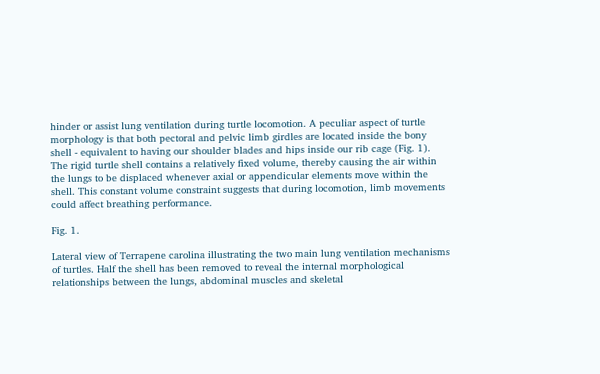hinder or assist lung ventilation during turtle locomotion. A peculiar aspect of turtle morphology is that both pectoral and pelvic limb girdles are located inside the bony shell - equivalent to having our shoulder blades and hips inside our rib cage (Fig. 1). The rigid turtle shell contains a relatively fixed volume, thereby causing the air within the lungs to be displaced whenever axial or appendicular elements move within the shell. This constant volume constraint suggests that during locomotion, limb movements could affect breathing performance.

Fig. 1.

Lateral view of Terrapene carolina illustrating the two main lung ventilation mechanisms of turtles. Half the shell has been removed to reveal the internal morphological relationships between the lungs, abdominal muscles and skeletal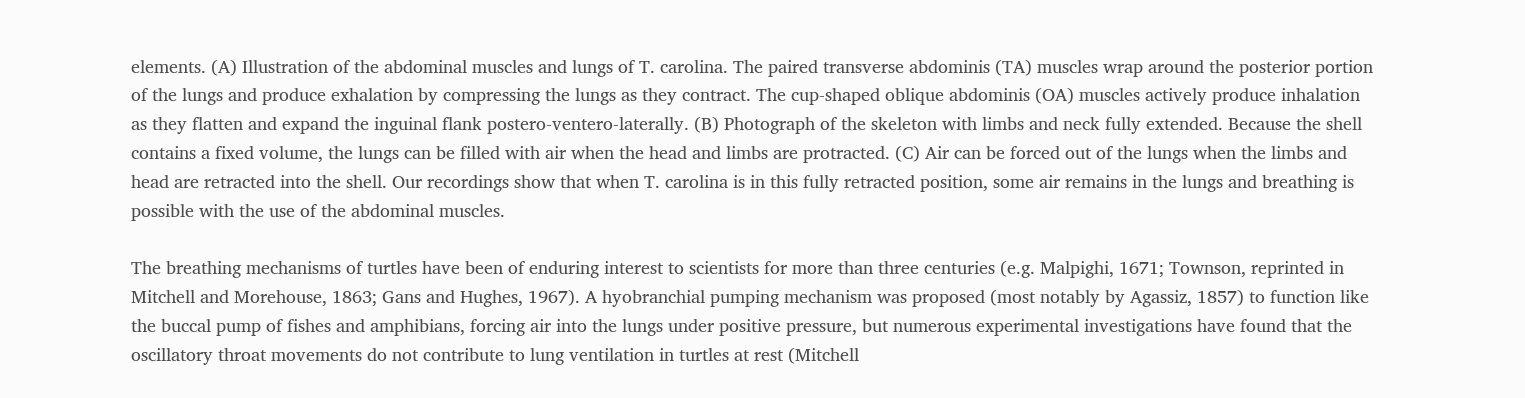elements. (A) Illustration of the abdominal muscles and lungs of T. carolina. The paired transverse abdominis (TA) muscles wrap around the posterior portion of the lungs and produce exhalation by compressing the lungs as they contract. The cup-shaped oblique abdominis (OA) muscles actively produce inhalation as they flatten and expand the inguinal flank postero-ventero-laterally. (B) Photograph of the skeleton with limbs and neck fully extended. Because the shell contains a fixed volume, the lungs can be filled with air when the head and limbs are protracted. (C) Air can be forced out of the lungs when the limbs and head are retracted into the shell. Our recordings show that when T. carolina is in this fully retracted position, some air remains in the lungs and breathing is possible with the use of the abdominal muscles.

The breathing mechanisms of turtles have been of enduring interest to scientists for more than three centuries (e.g. Malpighi, 1671; Townson, reprinted in Mitchell and Morehouse, 1863; Gans and Hughes, 1967). A hyobranchial pumping mechanism was proposed (most notably by Agassiz, 1857) to function like the buccal pump of fishes and amphibians, forcing air into the lungs under positive pressure, but numerous experimental investigations have found that the oscillatory throat movements do not contribute to lung ventilation in turtles at rest (Mitchell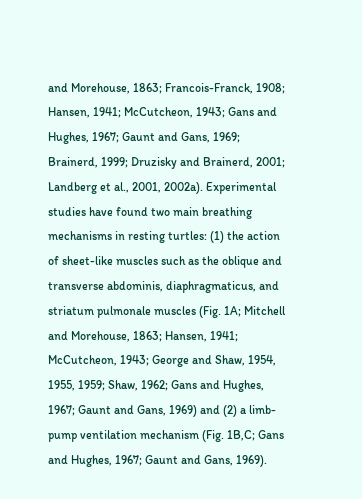and Morehouse, 1863; Francois-Franck, 1908; Hansen, 1941; McCutcheon, 1943; Gans and Hughes, 1967; Gaunt and Gans, 1969; Brainerd, 1999; Druzisky and Brainerd, 2001; Landberg et al., 2001, 2002a). Experimental studies have found two main breathing mechanisms in resting turtles: (1) the action of sheet-like muscles such as the oblique and transverse abdominis, diaphragmaticus, and striatum pulmonale muscles (Fig. 1A; Mitchell and Morehouse, 1863; Hansen, 1941; McCutcheon, 1943; George and Shaw, 1954, 1955, 1959; Shaw, 1962; Gans and Hughes, 1967; Gaunt and Gans, 1969) and (2) a limb-pump ventilation mechanism (Fig. 1B,C; Gans and Hughes, 1967; Gaunt and Gans, 1969).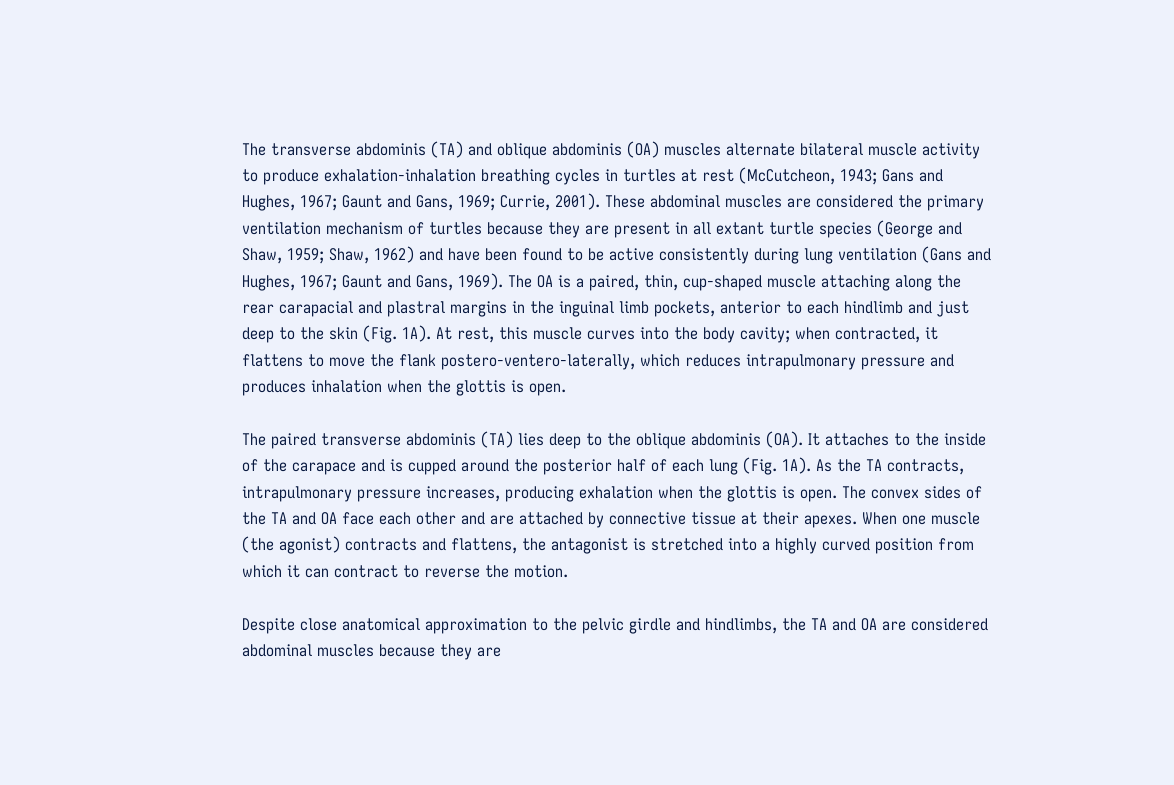The transverse abdominis (TA) and oblique abdominis (OA) muscles alternate bilateral muscle activity to produce exhalation-inhalation breathing cycles in turtles at rest (McCutcheon, 1943; Gans and Hughes, 1967; Gaunt and Gans, 1969; Currie, 2001). These abdominal muscles are considered the primary ventilation mechanism of turtles because they are present in all extant turtle species (George and Shaw, 1959; Shaw, 1962) and have been found to be active consistently during lung ventilation (Gans and Hughes, 1967; Gaunt and Gans, 1969). The OA is a paired, thin, cup-shaped muscle attaching along the rear carapacial and plastral margins in the inguinal limb pockets, anterior to each hindlimb and just deep to the skin (Fig. 1A). At rest, this muscle curves into the body cavity; when contracted, it flattens to move the flank postero-ventero-laterally, which reduces intrapulmonary pressure and produces inhalation when the glottis is open.

The paired transverse abdominis (TA) lies deep to the oblique abdominis (OA). It attaches to the inside of the carapace and is cupped around the posterior half of each lung (Fig. 1A). As the TA contracts, intrapulmonary pressure increases, producing exhalation when the glottis is open. The convex sides of the TA and OA face each other and are attached by connective tissue at their apexes. When one muscle (the agonist) contracts and flattens, the antagonist is stretched into a highly curved position from which it can contract to reverse the motion.

Despite close anatomical approximation to the pelvic girdle and hindlimbs, the TA and OA are considered abdominal muscles because they are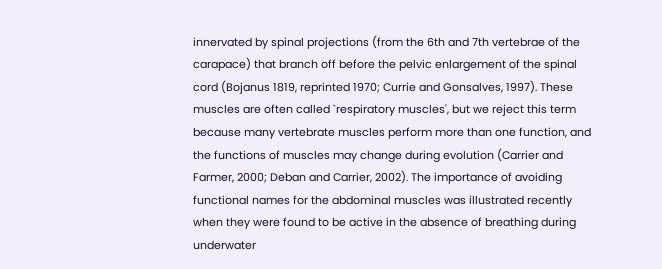innervated by spinal projections (from the 6th and 7th vertebrae of the carapace) that branch off before the pelvic enlargement of the spinal cord (Bojanus 1819, reprinted 1970; Currie and Gonsalves, 1997). These muscles are often called `respiratory muscles', but we reject this term because many vertebrate muscles perform more than one function, and the functions of muscles may change during evolution (Carrier and Farmer, 2000; Deban and Carrier, 2002). The importance of avoiding functional names for the abdominal muscles was illustrated recently when they were found to be active in the absence of breathing during underwater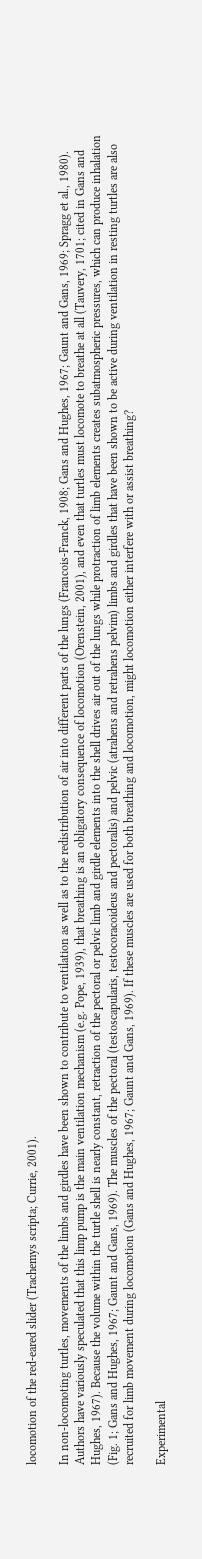locomotion of the red-eared slider (Trachemys scripta; Currie, 2001).

In non-locomoting turtles, movements of the limbs and girdles have been shown to contribute to ventilation as well as to the redistribution of air into different parts of the lungs (Francois-Franck, 1908; Gans and Hughes, 1967; Gaunt and Gans, 1969; Spragg et al., 1980). Authors have variously speculated that this limp pump is the main ventilation mechanism (e.g. Pope, 1939), that breathing is an obligatory consequence of locomotion (Orenstein, 2001), and even that turtles must locomote to breathe at all (Tauvery, 1701; cited in Gans and Hughes, 1967). Because the volume within the turtle shell is nearly constant, retraction of the pectoral or pelvic limb and girdle elements into the shell drives air out of the lungs while protraction of limb elements creates subatmospheric pressures, which can produce inhalation (Fig. 1; Gans and Hughes, 1967; Gaunt and Gans, 1969). The muscles of the pectoral (testoscapularis, testocoracoideus and pectoralis) and pelvic (atrahens and retrahens pelvim) limbs and girdles that have been shown to be active during ventilation in resting turtles are also recruited for limb movement during locomotion (Gans and Hughes, 1967; Gaunt and Gans, 1969). If these muscles are used for both breathing and locomotion, might locomotion either interfere with or assist breathing?

Experimental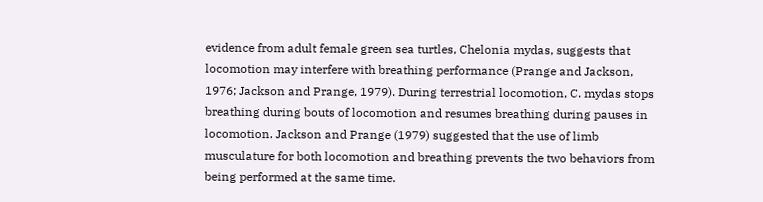evidence from adult female green sea turtles, Chelonia mydas, suggests that locomotion may interfere with breathing performance (Prange and Jackson, 1976; Jackson and Prange, 1979). During terrestrial locomotion, C. mydas stops breathing during bouts of locomotion and resumes breathing during pauses in locomotion. Jackson and Prange (1979) suggested that the use of limb musculature for both locomotion and breathing prevents the two behaviors from being performed at the same time.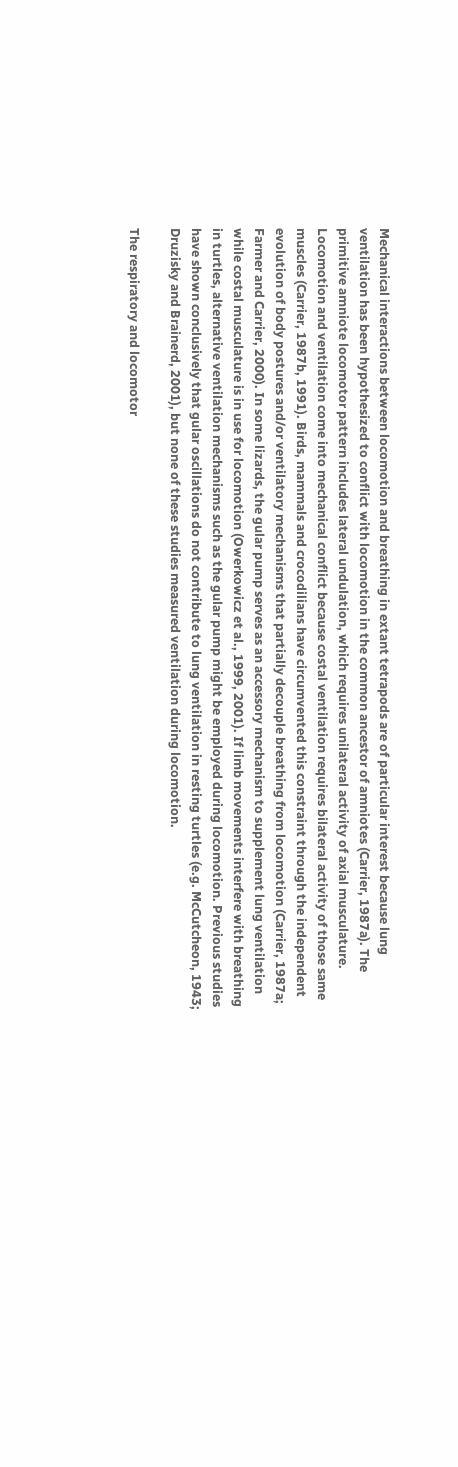Mechanical interactions between locomotion and breathing in extant tetrapods are of particular interest because lung ventilation has been hypothesized to conflict with locomotion in the common ancestor of amniotes (Carrier, 1987a). The primitive amniote locomotor pattern includes lateral undulation, which requires unilateral activity of axial musculature. Locomotion and ventilation come into mechanical conflict because costal ventilation requires bilateral activity of those same muscles (Carrier, 1987b, 1991). Birds, mammals and crocodilians have circumvented this constraint through the independent evolution of body postures and/or ventilatory mechanisms that partially decouple breathing from locomotion (Carrier, 1987a; Farmer and Carrier, 2000). In some lizards, the gular pump serves as an accessory mechanism to supplement lung ventilation while costal musculature is in use for locomotion (Owerkowicz et al., 1999, 2001). If limb movements interfere with breathing in turtles, alternative ventilation mechanisms such as the gular pump might be employed during locomotion. Previous studies have shown conclusively that gular oscillations do not contribute to lung ventilation in resting turtles (e.g. McCutcheon, 1943; Druzisky and Brainerd, 2001), but none of these studies measured ventilation during locomotion.

The respiratory and locomotor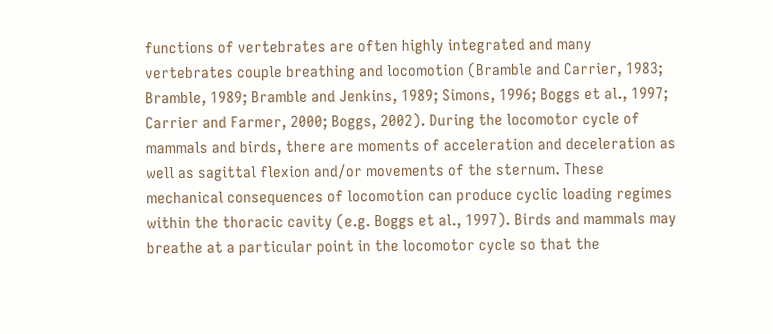functions of vertebrates are often highly integrated and many vertebrates couple breathing and locomotion (Bramble and Carrier, 1983; Bramble, 1989; Bramble and Jenkins, 1989; Simons, 1996; Boggs et al., 1997; Carrier and Farmer, 2000; Boggs, 2002). During the locomotor cycle of mammals and birds, there are moments of acceleration and deceleration as well as sagittal flexion and/or movements of the sternum. These mechanical consequences of locomotion can produce cyclic loading regimes within the thoracic cavity (e.g. Boggs et al., 1997). Birds and mammals may breathe at a particular point in the locomotor cycle so that the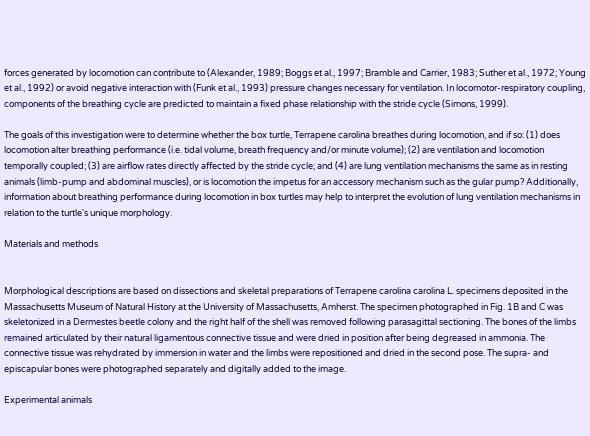forces generated by locomotion can contribute to (Alexander, 1989; Boggs et al., 1997; Bramble and Carrier, 1983; Suther et al., 1972; Young et al., 1992) or avoid negative interaction with (Funk et al., 1993) pressure changes necessary for ventilation. In locomotor-respiratory coupling, components of the breathing cycle are predicted to maintain a fixed phase relationship with the stride cycle (Simons, 1999).

The goals of this investigation were to determine whether the box turtle, Terrapene carolina breathes during locomotion, and if so: (1) does locomotion alter breathing performance (i.e. tidal volume, breath frequency and/or minute volume); (2) are ventilation and locomotion temporally coupled; (3) are airflow rates directly affected by the stride cycle; and (4) are lung ventilation mechanisms the same as in resting animals (limb-pump and abdominal muscles), or is locomotion the impetus for an accessory mechanism such as the gular pump? Additionally, information about breathing performance during locomotion in box turtles may help to interpret the evolution of lung ventilation mechanisms in relation to the turtle's unique morphology.

Materials and methods


Morphological descriptions are based on dissections and skeletal preparations of Terrapene carolina carolina L. specimens deposited in the Massachusetts Museum of Natural History at the University of Massachusetts, Amherst. The specimen photographed in Fig. 1B and C was skeletonized in a Dermestes beetle colony and the right half of the shell was removed following parasagittal sectioning. The bones of the limbs remained articulated by their natural ligamentous connective tissue and were dried in position after being degreased in ammonia. The connective tissue was rehydrated by immersion in water and the limbs were repositioned and dried in the second pose. The supra- and episcapular bones were photographed separately and digitally added to the image.

Experimental animals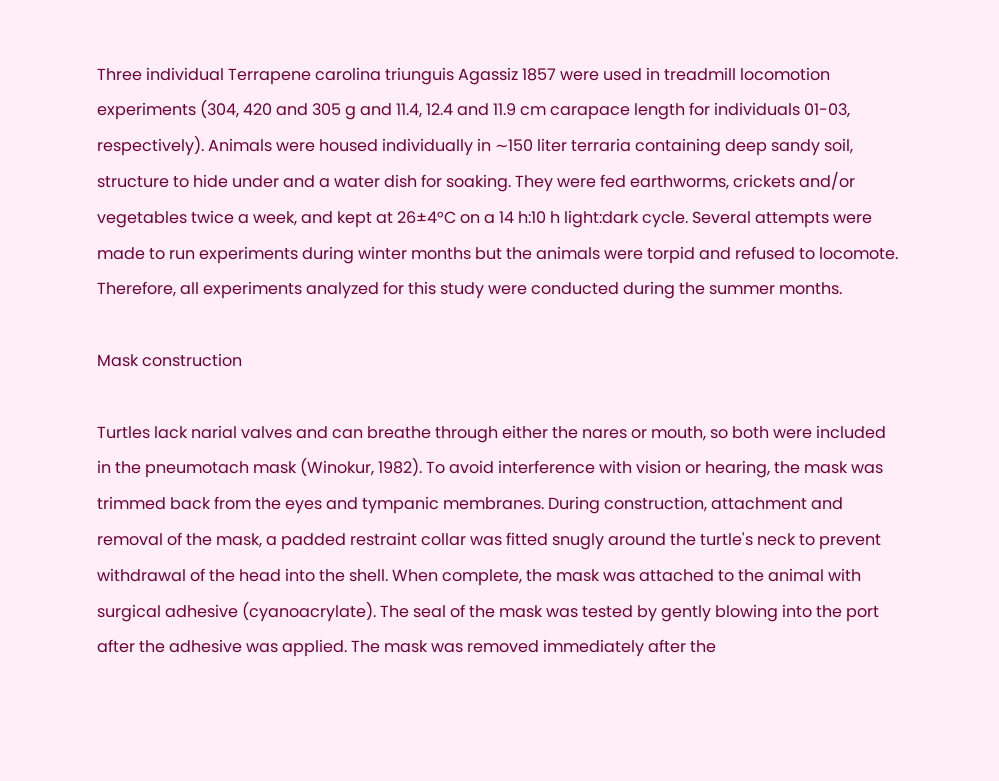Three individual Terrapene carolina triunguis Agassiz 1857 were used in treadmill locomotion experiments (304, 420 and 305 g and 11.4, 12.4 and 11.9 cm carapace length for individuals 01-03, respectively). Animals were housed individually in ∼150 liter terraria containing deep sandy soil, structure to hide under and a water dish for soaking. They were fed earthworms, crickets and/or vegetables twice a week, and kept at 26±4°C on a 14 h:10 h light:dark cycle. Several attempts were made to run experiments during winter months but the animals were torpid and refused to locomote. Therefore, all experiments analyzed for this study were conducted during the summer months.

Mask construction

Turtles lack narial valves and can breathe through either the nares or mouth, so both were included in the pneumotach mask (Winokur, 1982). To avoid interference with vision or hearing, the mask was trimmed back from the eyes and tympanic membranes. During construction, attachment and removal of the mask, a padded restraint collar was fitted snugly around the turtle's neck to prevent withdrawal of the head into the shell. When complete, the mask was attached to the animal with surgical adhesive (cyanoacrylate). The seal of the mask was tested by gently blowing into the port after the adhesive was applied. The mask was removed immediately after the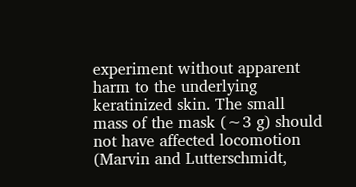experiment without apparent harm to the underlying keratinized skin. The small mass of the mask (∼3 g) should not have affected locomotion (Marvin and Lutterschmidt,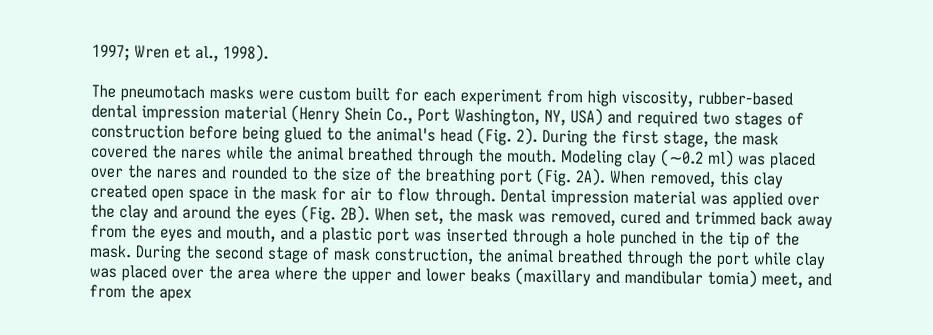1997; Wren et al., 1998).

The pneumotach masks were custom built for each experiment from high viscosity, rubber-based dental impression material (Henry Shein Co., Port Washington, NY, USA) and required two stages of construction before being glued to the animal's head (Fig. 2). During the first stage, the mask covered the nares while the animal breathed through the mouth. Modeling clay (∼0.2 ml) was placed over the nares and rounded to the size of the breathing port (Fig. 2A). When removed, this clay created open space in the mask for air to flow through. Dental impression material was applied over the clay and around the eyes (Fig. 2B). When set, the mask was removed, cured and trimmed back away from the eyes and mouth, and a plastic port was inserted through a hole punched in the tip of the mask. During the second stage of mask construction, the animal breathed through the port while clay was placed over the area where the upper and lower beaks (maxillary and mandibular tomia) meet, and from the apex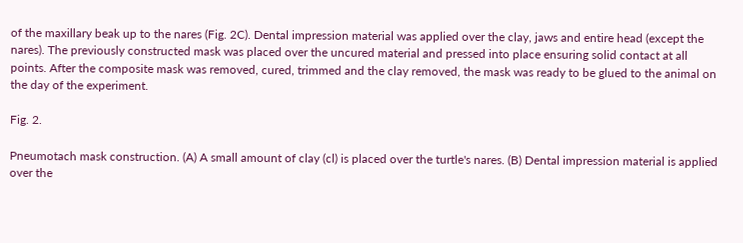of the maxillary beak up to the nares (Fig. 2C). Dental impression material was applied over the clay, jaws and entire head (except the nares). The previously constructed mask was placed over the uncured material and pressed into place ensuring solid contact at all points. After the composite mask was removed, cured, trimmed and the clay removed, the mask was ready to be glued to the animal on the day of the experiment.

Fig. 2.

Pneumotach mask construction. (A) A small amount of clay (cl) is placed over the turtle's nares. (B) Dental impression material is applied over the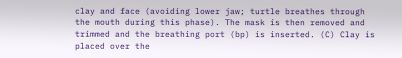clay and face (avoiding lower jaw; turtle breathes through the mouth during this phase). The mask is then removed and trimmed and the breathing port (bp) is inserted. (C) Clay is placed over the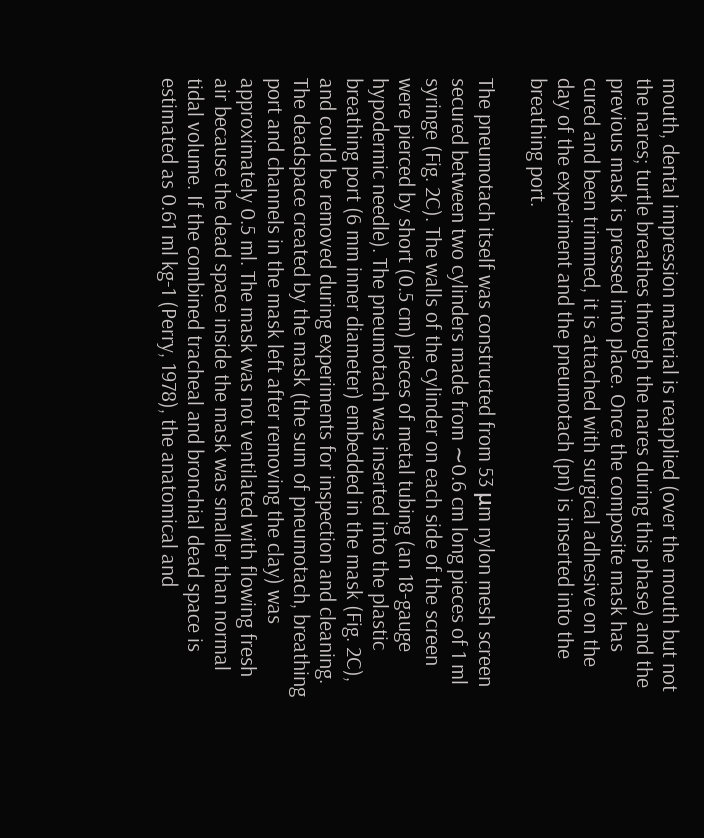mouth, dental impression material is reapplied (over the mouth but not the nares; turtle breathes through the nares during this phase) and the previous mask is pressed into place. Once the composite mask has cured and been trimmed, it is attached with surgical adhesive on the day of the experiment and the pneumotach (pn) is inserted into the breathing port.

The pneumotach itself was constructed from 53 μm nylon mesh screen secured between two cylinders made from ∼0.6 cm long pieces of 1 ml syringe (Fig. 2C). The walls of the cylinder on each side of the screen were pierced by short (0.5 cm) pieces of metal tubing (an 18-gauge hypodermic needle). The pneumotach was inserted into the plastic breathing port (6 mm inner diameter) embedded in the mask (Fig. 2C), and could be removed during experiments for inspection and cleaning. The deadspace created by the mask (the sum of pneumotach, breathing port and channels in the mask left after removing the clay) was approximately 0.5 ml. The mask was not ventilated with flowing fresh air because the dead space inside the mask was smaller than normal tidal volume. If the combined tracheal and bronchial dead space is estimated as 0.61 ml kg-1 (Perry, 1978), the anatomical and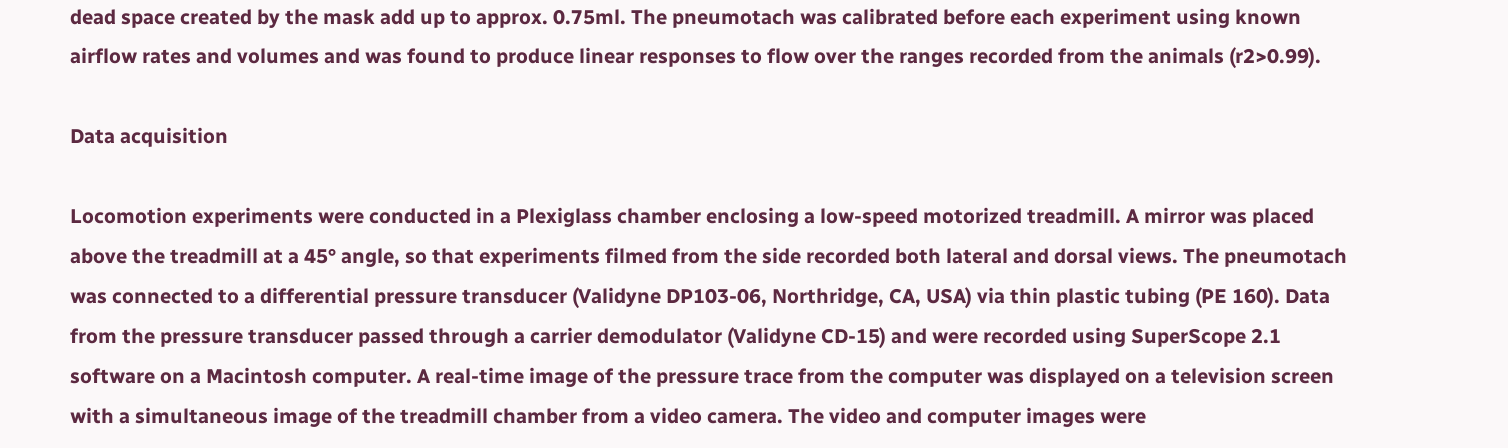dead space created by the mask add up to approx. 0.75ml. The pneumotach was calibrated before each experiment using known airflow rates and volumes and was found to produce linear responses to flow over the ranges recorded from the animals (r2>0.99).

Data acquisition

Locomotion experiments were conducted in a Plexiglass chamber enclosing a low-speed motorized treadmill. A mirror was placed above the treadmill at a 45° angle, so that experiments filmed from the side recorded both lateral and dorsal views. The pneumotach was connected to a differential pressure transducer (Validyne DP103-06, Northridge, CA, USA) via thin plastic tubing (PE 160). Data from the pressure transducer passed through a carrier demodulator (Validyne CD-15) and were recorded using SuperScope 2.1 software on a Macintosh computer. A real-time image of the pressure trace from the computer was displayed on a television screen with a simultaneous image of the treadmill chamber from a video camera. The video and computer images were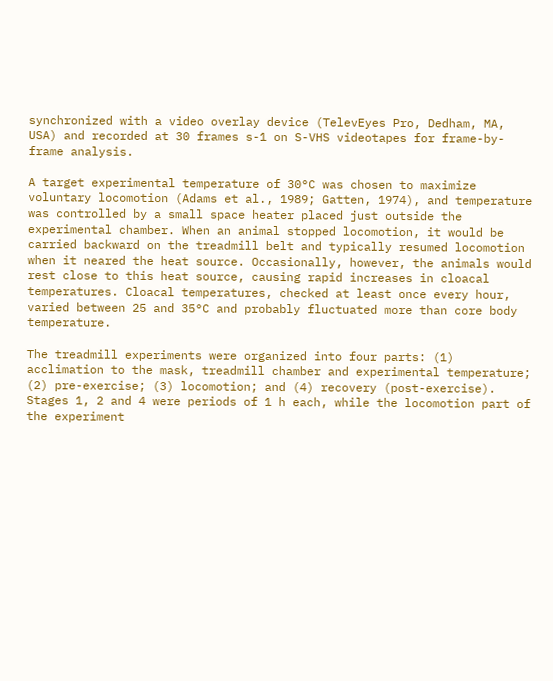synchronized with a video overlay device (TelevEyes Pro, Dedham, MA, USA) and recorded at 30 frames s-1 on S-VHS videotapes for frame-by-frame analysis.

A target experimental temperature of 30°C was chosen to maximize voluntary locomotion (Adams et al., 1989; Gatten, 1974), and temperature was controlled by a small space heater placed just outside the experimental chamber. When an animal stopped locomotion, it would be carried backward on the treadmill belt and typically resumed locomotion when it neared the heat source. Occasionally, however, the animals would rest close to this heat source, causing rapid increases in cloacal temperatures. Cloacal temperatures, checked at least once every hour, varied between 25 and 35°C and probably fluctuated more than core body temperature.

The treadmill experiments were organized into four parts: (1) acclimation to the mask, treadmill chamber and experimental temperature; (2) pre-exercise; (3) locomotion; and (4) recovery (post-exercise). Stages 1, 2 and 4 were periods of 1 h each, while the locomotion part of the experiment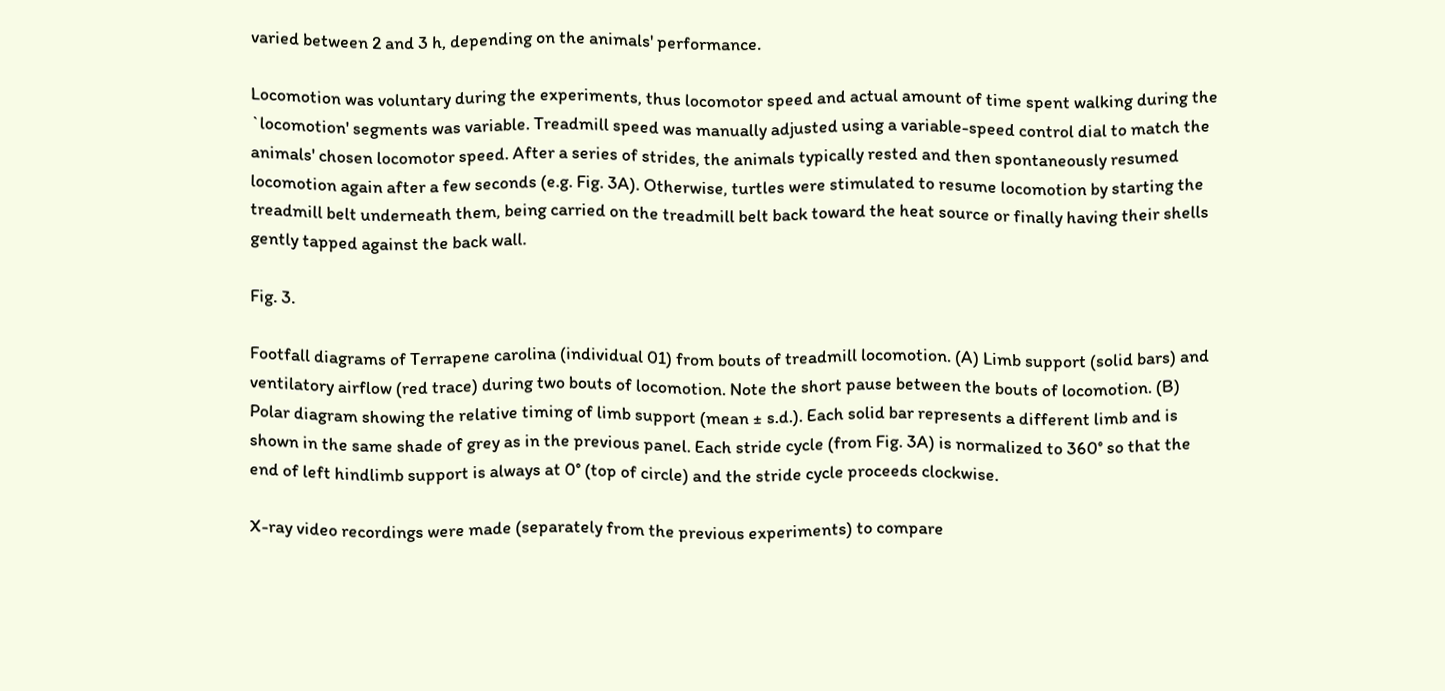varied between 2 and 3 h, depending on the animals' performance.

Locomotion was voluntary during the experiments, thus locomotor speed and actual amount of time spent walking during the `locomotion' segments was variable. Treadmill speed was manually adjusted using a variable-speed control dial to match the animals' chosen locomotor speed. After a series of strides, the animals typically rested and then spontaneously resumed locomotion again after a few seconds (e.g. Fig. 3A). Otherwise, turtles were stimulated to resume locomotion by starting the treadmill belt underneath them, being carried on the treadmill belt back toward the heat source or finally having their shells gently tapped against the back wall.

Fig. 3.

Footfall diagrams of Terrapene carolina (individual 01) from bouts of treadmill locomotion. (A) Limb support (solid bars) and ventilatory airflow (red trace) during two bouts of locomotion. Note the short pause between the bouts of locomotion. (B) Polar diagram showing the relative timing of limb support (mean ± s.d.). Each solid bar represents a different limb and is shown in the same shade of grey as in the previous panel. Each stride cycle (from Fig. 3A) is normalized to 360° so that the end of left hindlimb support is always at 0° (top of circle) and the stride cycle proceeds clockwise.

X-ray video recordings were made (separately from the previous experiments) to compare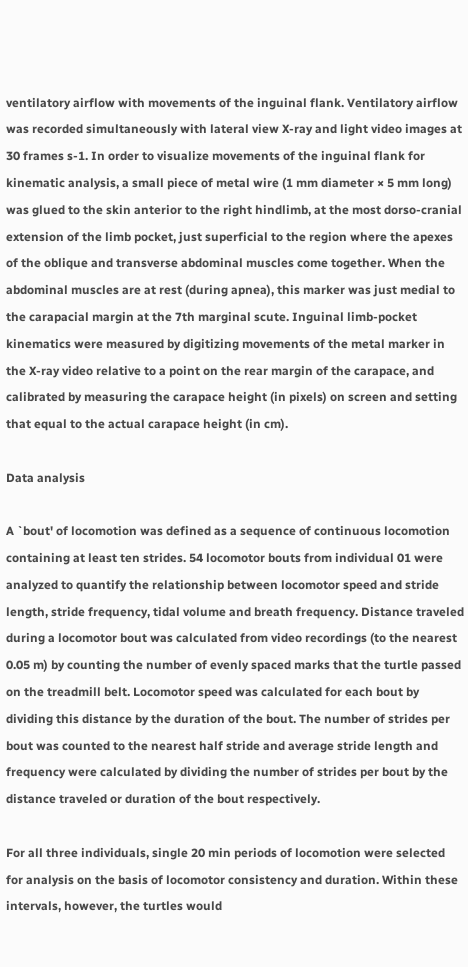ventilatory airflow with movements of the inguinal flank. Ventilatory airflow was recorded simultaneously with lateral view X-ray and light video images at 30 frames s-1. In order to visualize movements of the inguinal flank for kinematic analysis, a small piece of metal wire (1 mm diameter × 5 mm long) was glued to the skin anterior to the right hindlimb, at the most dorso-cranial extension of the limb pocket, just superficial to the region where the apexes of the oblique and transverse abdominal muscles come together. When the abdominal muscles are at rest (during apnea), this marker was just medial to the carapacial margin at the 7th marginal scute. Inguinal limb-pocket kinematics were measured by digitizing movements of the metal marker in the X-ray video relative to a point on the rear margin of the carapace, and calibrated by measuring the carapace height (in pixels) on screen and setting that equal to the actual carapace height (in cm).

Data analysis

A `bout' of locomotion was defined as a sequence of continuous locomotion containing at least ten strides. 54 locomotor bouts from individual 01 were analyzed to quantify the relationship between locomotor speed and stride length, stride frequency, tidal volume and breath frequency. Distance traveled during a locomotor bout was calculated from video recordings (to the nearest 0.05 m) by counting the number of evenly spaced marks that the turtle passed on the treadmill belt. Locomotor speed was calculated for each bout by dividing this distance by the duration of the bout. The number of strides per bout was counted to the nearest half stride and average stride length and frequency were calculated by dividing the number of strides per bout by the distance traveled or duration of the bout respectively.

For all three individuals, single 20 min periods of locomotion were selected for analysis on the basis of locomotor consistency and duration. Within these intervals, however, the turtles would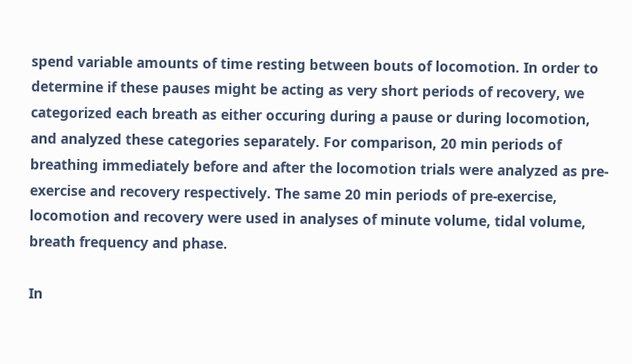spend variable amounts of time resting between bouts of locomotion. In order to determine if these pauses might be acting as very short periods of recovery, we categorized each breath as either occuring during a pause or during locomotion, and analyzed these categories separately. For comparison, 20 min periods of breathing immediately before and after the locomotion trials were analyzed as pre-exercise and recovery respectively. The same 20 min periods of pre-exercise, locomotion and recovery were used in analyses of minute volume, tidal volume, breath frequency and phase.

In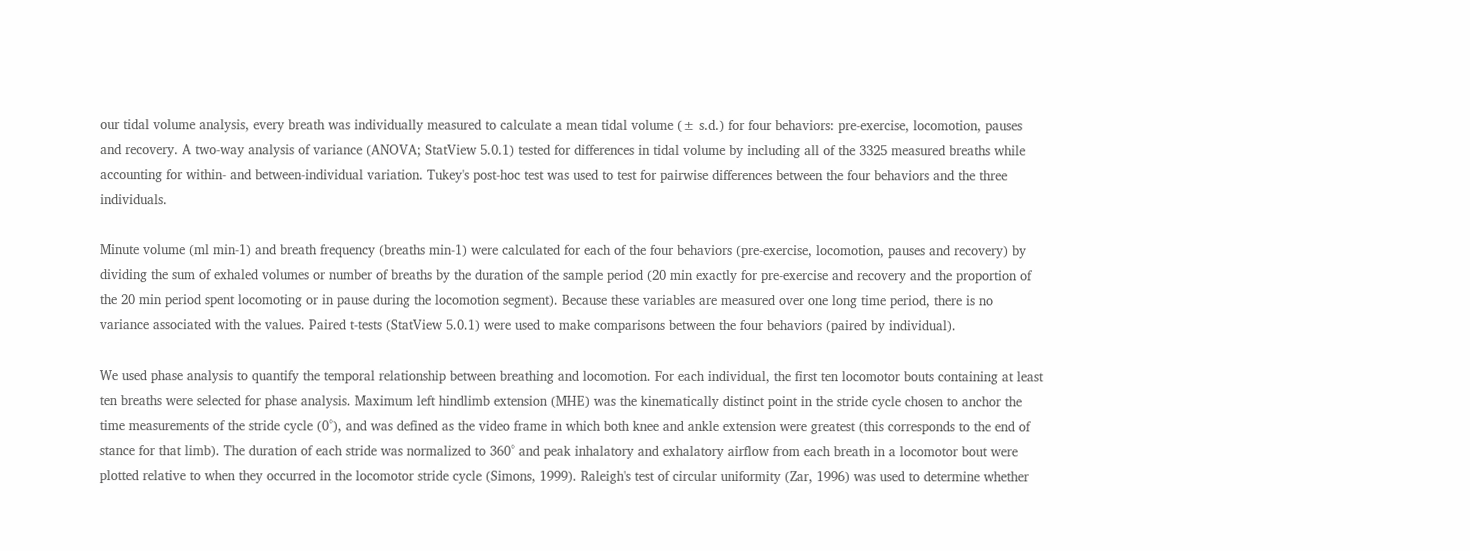our tidal volume analysis, every breath was individually measured to calculate a mean tidal volume (± s.d.) for four behaviors: pre-exercise, locomotion, pauses and recovery. A two-way analysis of variance (ANOVA; StatView 5.0.1) tested for differences in tidal volume by including all of the 3325 measured breaths while accounting for within- and between-individual variation. Tukey's post-hoc test was used to test for pairwise differences between the four behaviors and the three individuals.

Minute volume (ml min-1) and breath frequency (breaths min-1) were calculated for each of the four behaviors (pre-exercise, locomotion, pauses and recovery) by dividing the sum of exhaled volumes or number of breaths by the duration of the sample period (20 min exactly for pre-exercise and recovery and the proportion of the 20 min period spent locomoting or in pause during the locomotion segment). Because these variables are measured over one long time period, there is no variance associated with the values. Paired t-tests (StatView 5.0.1) were used to make comparisons between the four behaviors (paired by individual).

We used phase analysis to quantify the temporal relationship between breathing and locomotion. For each individual, the first ten locomotor bouts containing at least ten breaths were selected for phase analysis. Maximum left hindlimb extension (MHE) was the kinematically distinct point in the stride cycle chosen to anchor the time measurements of the stride cycle (0°), and was defined as the video frame in which both knee and ankle extension were greatest (this corresponds to the end of stance for that limb). The duration of each stride was normalized to 360° and peak inhalatory and exhalatory airflow from each breath in a locomotor bout were plotted relative to when they occurred in the locomotor stride cycle (Simons, 1999). Raleigh's test of circular uniformity (Zar, 1996) was used to determine whether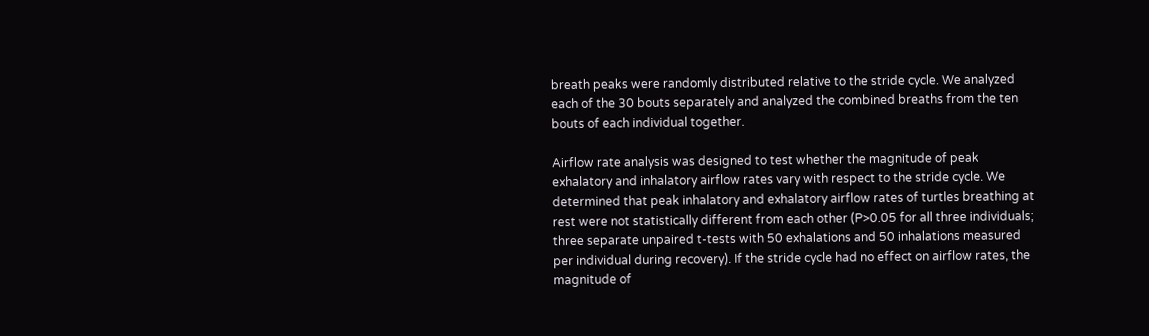breath peaks were randomly distributed relative to the stride cycle. We analyzed each of the 30 bouts separately and analyzed the combined breaths from the ten bouts of each individual together.

Airflow rate analysis was designed to test whether the magnitude of peak exhalatory and inhalatory airflow rates vary with respect to the stride cycle. We determined that peak inhalatory and exhalatory airflow rates of turtles breathing at rest were not statistically different from each other (P>0.05 for all three individuals; three separate unpaired t-tests with 50 exhalations and 50 inhalations measured per individual during recovery). If the stride cycle had no effect on airflow rates, the magnitude of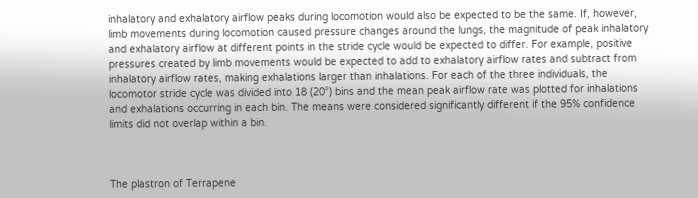inhalatory and exhalatory airflow peaks during locomotion would also be expected to be the same. If, however, limb movements during locomotion caused pressure changes around the lungs, the magnitude of peak inhalatory and exhalatory airflow at different points in the stride cycle would be expected to differ. For example, positive pressures created by limb movements would be expected to add to exhalatory airflow rates and subtract from inhalatory airflow rates, making exhalations larger than inhalations. For each of the three individuals, the locomotor stride cycle was divided into 18 (20°) bins and the mean peak airflow rate was plotted for inhalations and exhalations occurring in each bin. The means were considered significantly different if the 95% confidence limits did not overlap within a bin.



The plastron of Terrapene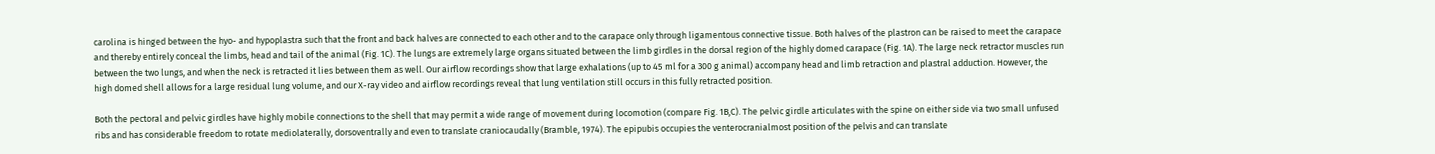carolina is hinged between the hyo- and hypoplastra such that the front and back halves are connected to each other and to the carapace only through ligamentous connective tissue. Both halves of the plastron can be raised to meet the carapace and thereby entirely conceal the limbs, head and tail of the animal (Fig. 1C). The lungs are extremely large organs situated between the limb girdles in the dorsal region of the highly domed carapace (Fig. 1A). The large neck retractor muscles run between the two lungs, and when the neck is retracted it lies between them as well. Our airflow recordings show that large exhalations (up to 45 ml for a 300 g animal) accompany head and limb retraction and plastral adduction. However, the high domed shell allows for a large residual lung volume, and our X-ray video and airflow recordings reveal that lung ventilation still occurs in this fully retracted position.

Both the pectoral and pelvic girdles have highly mobile connections to the shell that may permit a wide range of movement during locomotion (compare Fig. 1B,C). The pelvic girdle articulates with the spine on either side via two small unfused ribs and has considerable freedom to rotate mediolaterally, dorsoventrally and even to translate craniocaudally (Bramble, 1974). The epipubis occupies the venterocranialmost position of the pelvis and can translate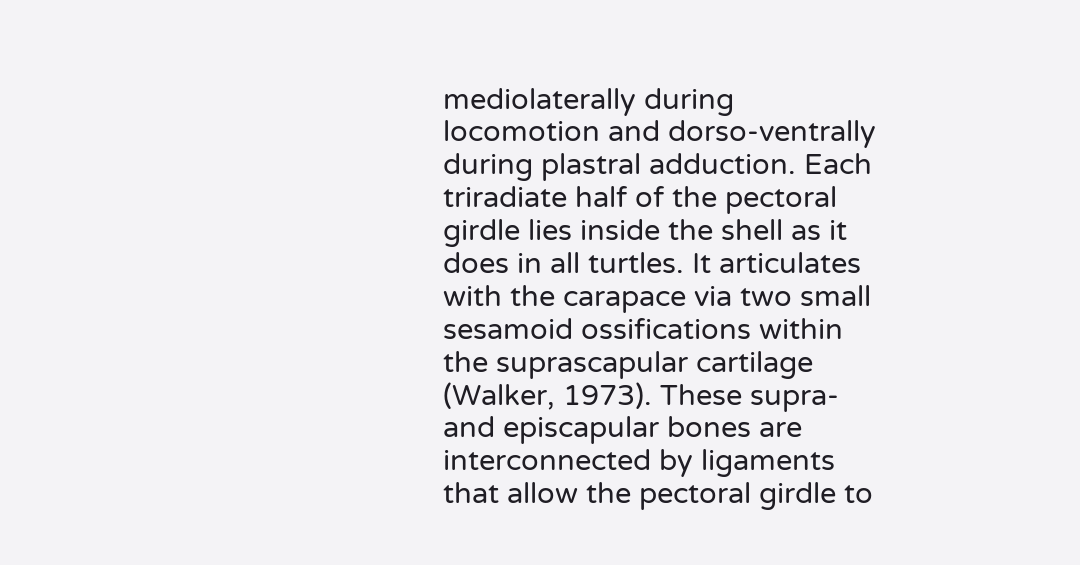mediolaterally during locomotion and dorso-ventrally during plastral adduction. Each triradiate half of the pectoral girdle lies inside the shell as it does in all turtles. It articulates with the carapace via two small sesamoid ossifications within the suprascapular cartilage (Walker, 1973). These supra- and episcapular bones are interconnected by ligaments that allow the pectoral girdle to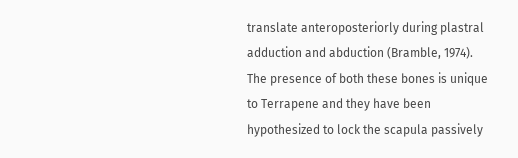translate anteroposteriorly during plastral adduction and abduction (Bramble, 1974). The presence of both these bones is unique to Terrapene and they have been hypothesized to lock the scapula passively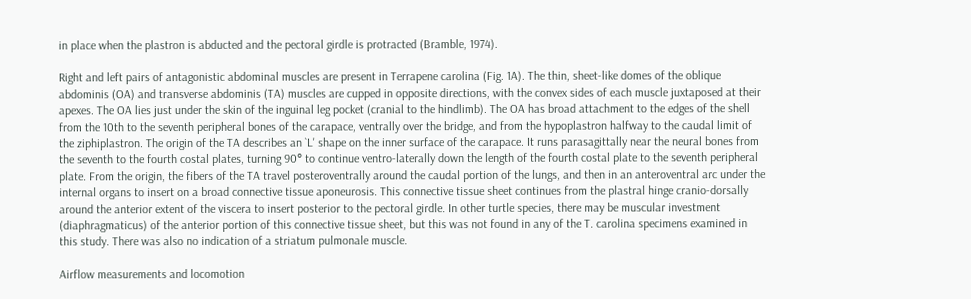in place when the plastron is abducted and the pectoral girdle is protracted (Bramble, 1974).

Right and left pairs of antagonistic abdominal muscles are present in Terrapene carolina (Fig. 1A). The thin, sheet-like domes of the oblique abdominis (OA) and transverse abdominis (TA) muscles are cupped in opposite directions, with the convex sides of each muscle juxtaposed at their apexes. The OA lies just under the skin of the inguinal leg pocket (cranial to the hindlimb). The OA has broad attachment to the edges of the shell from the 10th to the seventh peripheral bones of the carapace, ventrally over the bridge, and from the hypoplastron halfway to the caudal limit of the ziphiplastron. The origin of the TA describes an `L' shape on the inner surface of the carapace. It runs parasagittally near the neural bones from the seventh to the fourth costal plates, turning 90° to continue ventro-laterally down the length of the fourth costal plate to the seventh peripheral plate. From the origin, the fibers of the TA travel posteroventrally around the caudal portion of the lungs, and then in an anteroventral arc under the internal organs to insert on a broad connective tissue aponeurosis. This connective tissue sheet continues from the plastral hinge cranio-dorsally around the anterior extent of the viscera to insert posterior to the pectoral girdle. In other turtle species, there may be muscular investment (diaphragmaticus) of the anterior portion of this connective tissue sheet, but this was not found in any of the T. carolina specimens examined in this study. There was also no indication of a striatum pulmonale muscle.

Airflow measurements and locomotion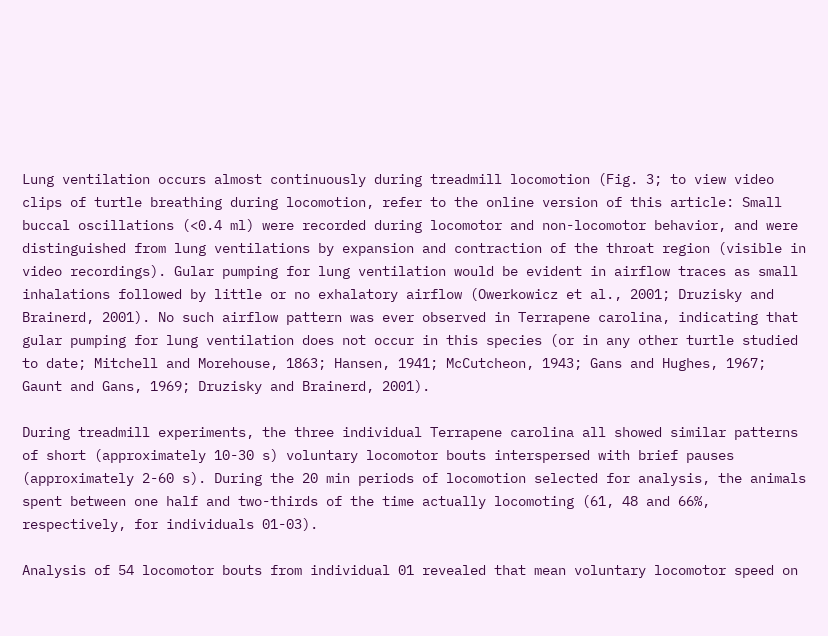Lung ventilation occurs almost continuously during treadmill locomotion (Fig. 3; to view video clips of turtle breathing during locomotion, refer to the online version of this article: Small buccal oscillations (<0.4 ml) were recorded during locomotor and non-locomotor behavior, and were distinguished from lung ventilations by expansion and contraction of the throat region (visible in video recordings). Gular pumping for lung ventilation would be evident in airflow traces as small inhalations followed by little or no exhalatory airflow (Owerkowicz et al., 2001; Druzisky and Brainerd, 2001). No such airflow pattern was ever observed in Terrapene carolina, indicating that gular pumping for lung ventilation does not occur in this species (or in any other turtle studied to date; Mitchell and Morehouse, 1863; Hansen, 1941; McCutcheon, 1943; Gans and Hughes, 1967; Gaunt and Gans, 1969; Druzisky and Brainerd, 2001).

During treadmill experiments, the three individual Terrapene carolina all showed similar patterns of short (approximately 10-30 s) voluntary locomotor bouts interspersed with brief pauses (approximately 2-60 s). During the 20 min periods of locomotion selected for analysis, the animals spent between one half and two-thirds of the time actually locomoting (61, 48 and 66%, respectively, for individuals 01-03).

Analysis of 54 locomotor bouts from individual 01 revealed that mean voluntary locomotor speed on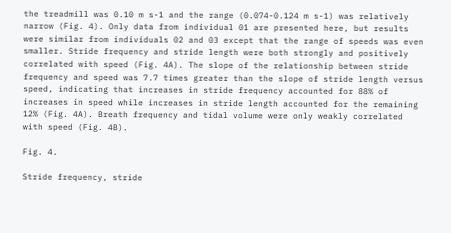the treadmill was 0.10 m s-1 and the range (0.074-0.124 m s-1) was relatively narrow (Fig. 4). Only data from individual 01 are presented here, but results were similar from individuals 02 and 03 except that the range of speeds was even smaller. Stride frequency and stride length were both strongly and positively correlated with speed (Fig. 4A). The slope of the relationship between stride frequency and speed was 7.7 times greater than the slope of stride length versus speed, indicating that increases in stride frequency accounted for 88% of increases in speed while increases in stride length accounted for the remaining 12% (Fig. 4A). Breath frequency and tidal volume were only weakly correlated with speed (Fig. 4B).

Fig. 4.

Stride frequency, stride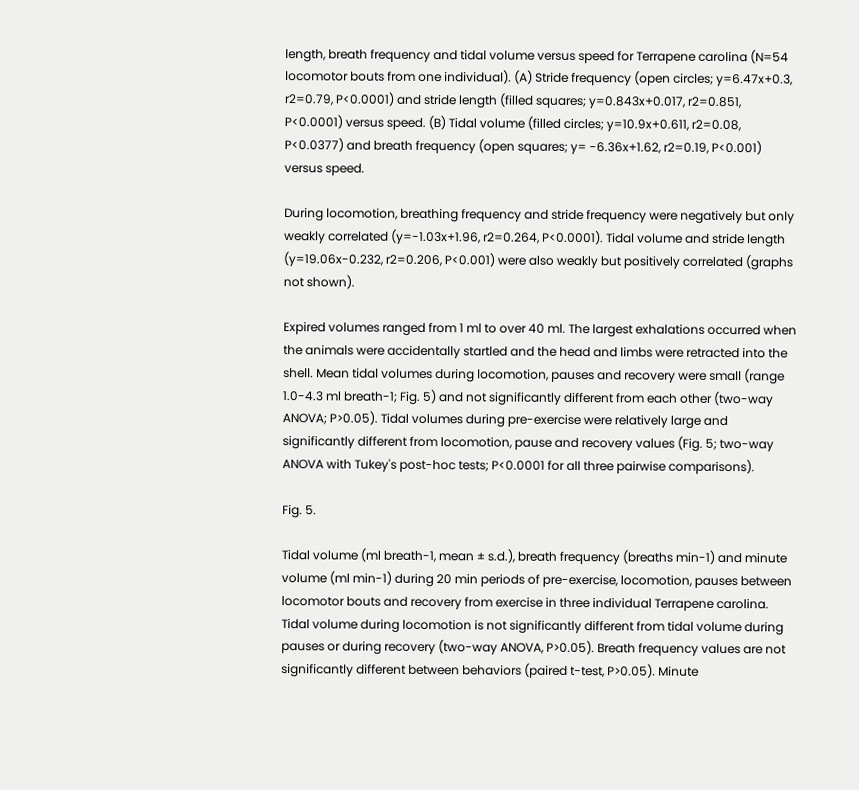length, breath frequency and tidal volume versus speed for Terrapene carolina (N=54 locomotor bouts from one individual). (A) Stride frequency (open circles; y=6.47x+0.3, r2=0.79, P<0.0001) and stride length (filled squares; y=0.843x+0.017, r2=0.851, P<0.0001) versus speed. (B) Tidal volume (filled circles; y=10.9x+0.611, r2=0.08, P<0.0377) and breath frequency (open squares; y= -6.36x+1.62, r2=0.19, P<0.001) versus speed.

During locomotion, breathing frequency and stride frequency were negatively but only weakly correlated (y=-1.03x+1.96, r2=0.264, P<0.0001). Tidal volume and stride length (y=19.06x-0.232, r2=0.206, P<0.001) were also weakly but positively correlated (graphs not shown).

Expired volumes ranged from 1 ml to over 40 ml. The largest exhalations occurred when the animals were accidentally startled and the head and limbs were retracted into the shell. Mean tidal volumes during locomotion, pauses and recovery were small (range 1.0-4.3 ml breath-1; Fig. 5) and not significantly different from each other (two-way ANOVA; P>0.05). Tidal volumes during pre-exercise were relatively large and significantly different from locomotion, pause and recovery values (Fig. 5; two-way ANOVA with Tukey's post-hoc tests; P<0.0001 for all three pairwise comparisons).

Fig. 5.

Tidal volume (ml breath-1, mean ± s.d.), breath frequency (breaths min-1) and minute volume (ml min-1) during 20 min periods of pre-exercise, locomotion, pauses between locomotor bouts and recovery from exercise in three individual Terrapene carolina. Tidal volume during locomotion is not significantly different from tidal volume during pauses or during recovery (two-way ANOVA, P>0.05). Breath frequency values are not significantly different between behaviors (paired t-test, P>0.05). Minute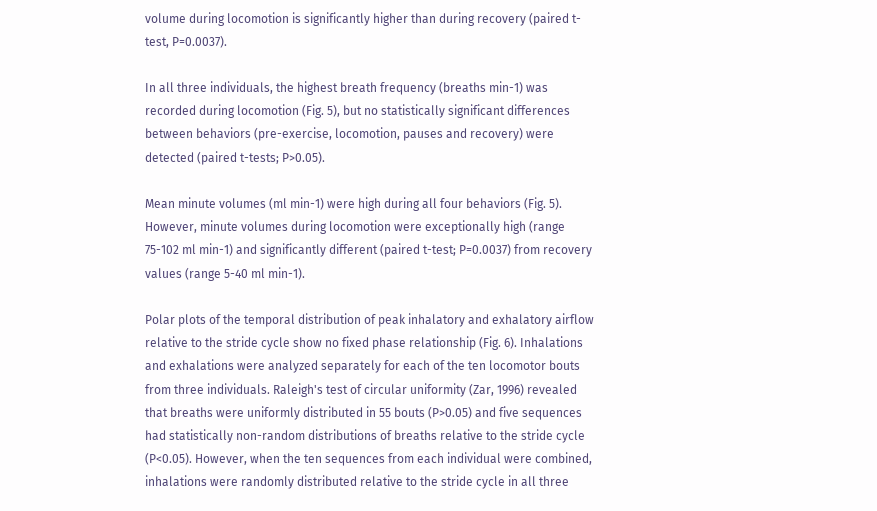volume during locomotion is significantly higher than during recovery (paired t-test, P=0.0037).

In all three individuals, the highest breath frequency (breaths min-1) was recorded during locomotion (Fig. 5), but no statistically significant differences between behaviors (pre-exercise, locomotion, pauses and recovery) were detected (paired t-tests; P>0.05).

Mean minute volumes (ml min-1) were high during all four behaviors (Fig. 5). However, minute volumes during locomotion were exceptionally high (range 75-102 ml min-1) and significantly different (paired t-test; P=0.0037) from recovery values (range 5-40 ml min-1).

Polar plots of the temporal distribution of peak inhalatory and exhalatory airflow relative to the stride cycle show no fixed phase relationship (Fig. 6). Inhalations and exhalations were analyzed separately for each of the ten locomotor bouts from three individuals. Raleigh's test of circular uniformity (Zar, 1996) revealed that breaths were uniformly distributed in 55 bouts (P>0.05) and five sequences had statistically non-random distributions of breaths relative to the stride cycle (P<0.05). However, when the ten sequences from each individual were combined, inhalations were randomly distributed relative to the stride cycle in all three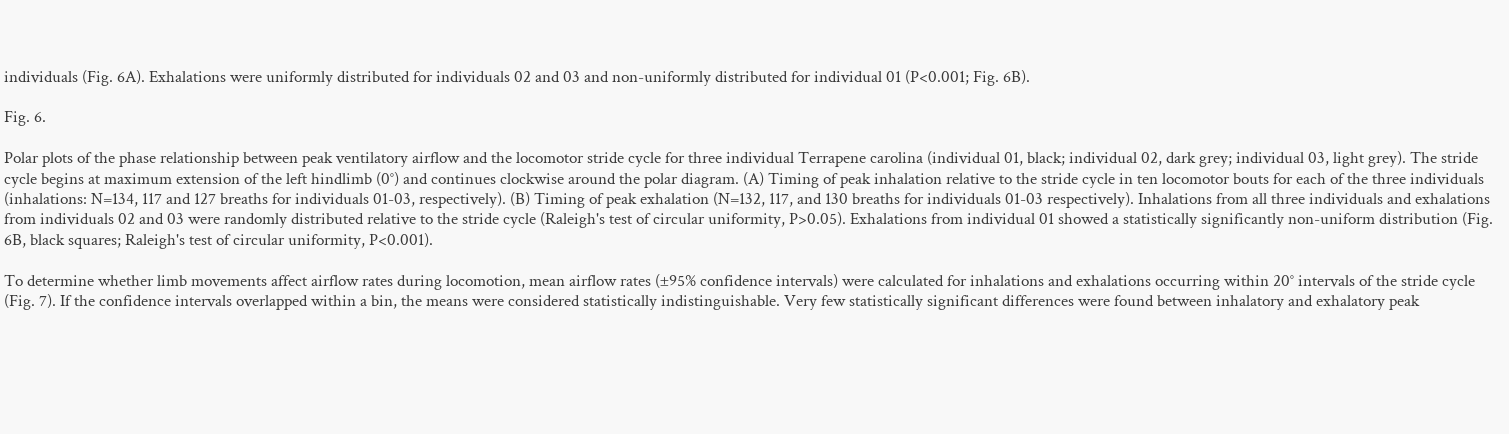individuals (Fig. 6A). Exhalations were uniformly distributed for individuals 02 and 03 and non-uniformly distributed for individual 01 (P<0.001; Fig. 6B).

Fig. 6.

Polar plots of the phase relationship between peak ventilatory airflow and the locomotor stride cycle for three individual Terrapene carolina (individual 01, black; individual 02, dark grey; individual 03, light grey). The stride cycle begins at maximum extension of the left hindlimb (0°) and continues clockwise around the polar diagram. (A) Timing of peak inhalation relative to the stride cycle in ten locomotor bouts for each of the three individuals (inhalations: N=134, 117 and 127 breaths for individuals 01-03, respectively). (B) Timing of peak exhalation (N=132, 117, and 130 breaths for individuals 01-03 respectively). Inhalations from all three individuals and exhalations from individuals 02 and 03 were randomly distributed relative to the stride cycle (Raleigh's test of circular uniformity, P>0.05). Exhalations from individual 01 showed a statistically significantly non-uniform distribution (Fig. 6B, black squares; Raleigh's test of circular uniformity, P<0.001).

To determine whether limb movements affect airflow rates during locomotion, mean airflow rates (±95% confidence intervals) were calculated for inhalations and exhalations occurring within 20° intervals of the stride cycle (Fig. 7). If the confidence intervals overlapped within a bin, the means were considered statistically indistinguishable. Very few statistically significant differences were found between inhalatory and exhalatory peak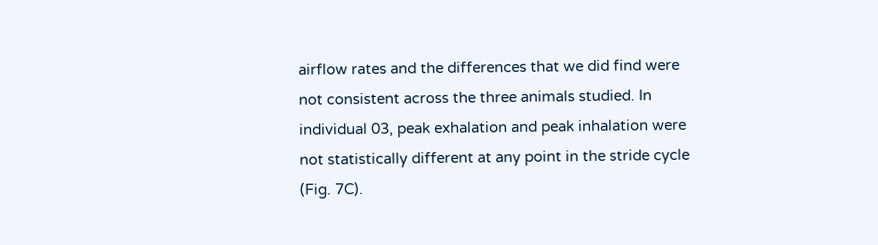airflow rates and the differences that we did find were not consistent across the three animals studied. In individual 03, peak exhalation and peak inhalation were not statistically different at any point in the stride cycle (Fig. 7C).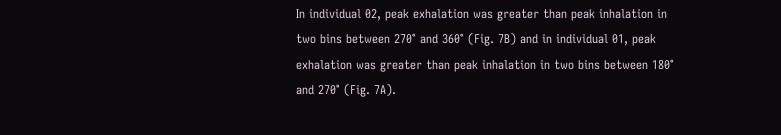In individual 02, peak exhalation was greater than peak inhalation in two bins between 270° and 360° (Fig. 7B) and in individual 01, peak exhalation was greater than peak inhalation in two bins between 180° and 270° (Fig. 7A).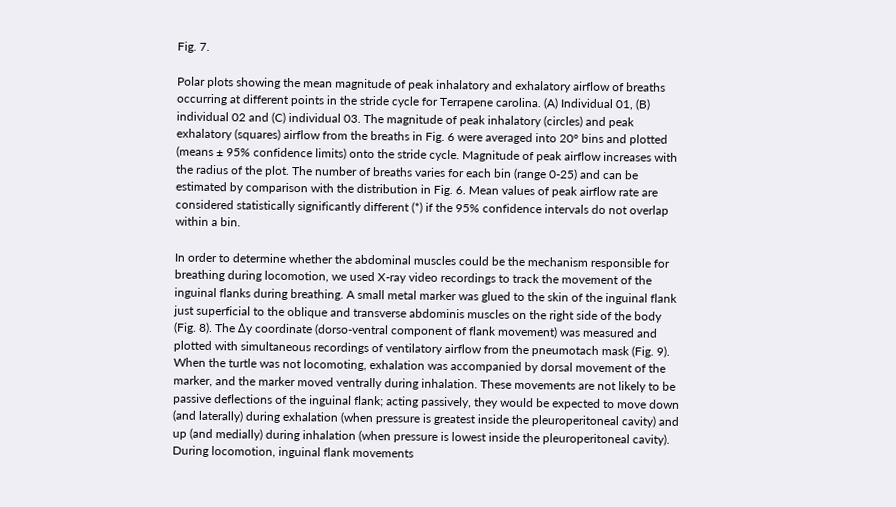Fig. 7.

Polar plots showing the mean magnitude of peak inhalatory and exhalatory airflow of breaths occurring at different points in the stride cycle for Terrapene carolina. (A) Individual 01, (B) individual 02 and (C) individual 03. The magnitude of peak inhalatory (circles) and peak exhalatory (squares) airflow from the breaths in Fig. 6 were averaged into 20° bins and plotted (means ± 95% confidence limits) onto the stride cycle. Magnitude of peak airflow increases with the radius of the plot. The number of breaths varies for each bin (range 0-25) and can be estimated by comparison with the distribution in Fig. 6. Mean values of peak airflow rate are considered statistically significantly different (*) if the 95% confidence intervals do not overlap within a bin.

In order to determine whether the abdominal muscles could be the mechanism responsible for breathing during locomotion, we used X-ray video recordings to track the movement of the inguinal flanks during breathing. A small metal marker was glued to the skin of the inguinal flank just superficial to the oblique and transverse abdominis muscles on the right side of the body (Fig. 8). The Δy coordinate (dorso-ventral component of flank movement) was measured and plotted with simultaneous recordings of ventilatory airflow from the pneumotach mask (Fig. 9). When the turtle was not locomoting, exhalation was accompanied by dorsal movement of the marker, and the marker moved ventrally during inhalation. These movements are not likely to be passive deflections of the inguinal flank; acting passively, they would be expected to move down (and laterally) during exhalation (when pressure is greatest inside the pleuroperitoneal cavity) and up (and medially) during inhalation (when pressure is lowest inside the pleuroperitoneal cavity). During locomotion, inguinal flank movements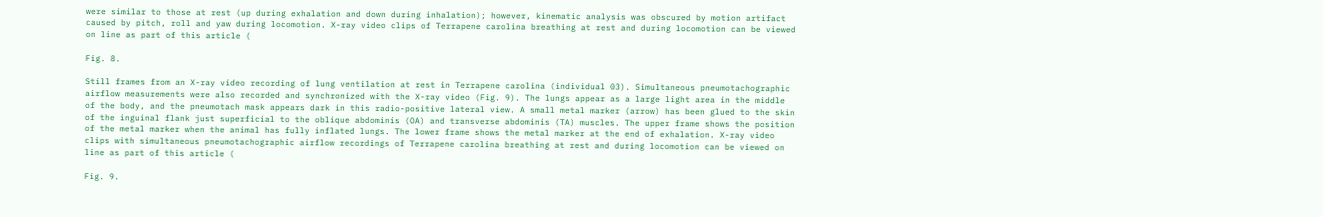were similar to those at rest (up during exhalation and down during inhalation); however, kinematic analysis was obscured by motion artifact caused by pitch, roll and yaw during locomotion. X-ray video clips of Terrapene carolina breathing at rest and during locomotion can be viewed on line as part of this article (

Fig. 8.

Still frames from an X-ray video recording of lung ventilation at rest in Terrapene carolina (individual 03). Simultaneous pneumotachographic airflow measurements were also recorded and synchronized with the X-ray video (Fig. 9). The lungs appear as a large light area in the middle of the body, and the pneumotach mask appears dark in this radio-positive lateral view. A small metal marker (arrow) has been glued to the skin of the inguinal flank just superficial to the oblique abdominis (OA) and transverse abdominis (TA) muscles. The upper frame shows the position of the metal marker when the animal has fully inflated lungs. The lower frame shows the metal marker at the end of exhalation. X-ray video clips with simultaneous pneumotachographic airflow recordings of Terrapene carolina breathing at rest and during locomotion can be viewed on line as part of this article (

Fig. 9.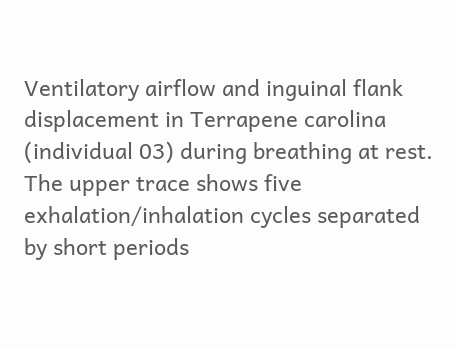Ventilatory airflow and inguinal flank displacement in Terrapene carolina (individual 03) during breathing at rest. The upper trace shows five exhalation/inhalation cycles separated by short periods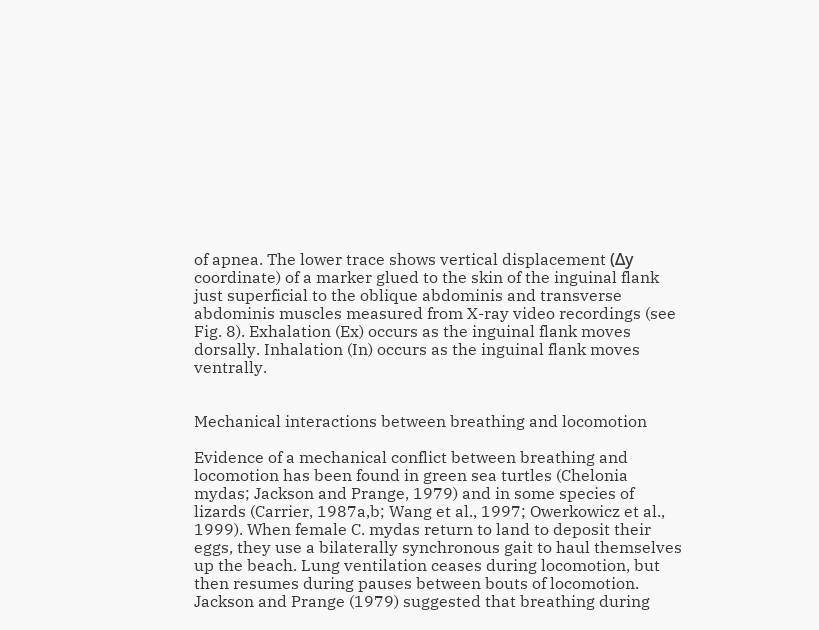of apnea. The lower trace shows vertical displacement (Δy coordinate) of a marker glued to the skin of the inguinal flank just superficial to the oblique abdominis and transverse abdominis muscles measured from X-ray video recordings (see Fig. 8). Exhalation (Ex) occurs as the inguinal flank moves dorsally. Inhalation (In) occurs as the inguinal flank moves ventrally.


Mechanical interactions between breathing and locomotion

Evidence of a mechanical conflict between breathing and locomotion has been found in green sea turtles (Chelonia mydas; Jackson and Prange, 1979) and in some species of lizards (Carrier, 1987a,b; Wang et al., 1997; Owerkowicz et al., 1999). When female C. mydas return to land to deposit their eggs, they use a bilaterally synchronous gait to haul themselves up the beach. Lung ventilation ceases during locomotion, but then resumes during pauses between bouts of locomotion. Jackson and Prange (1979) suggested that breathing during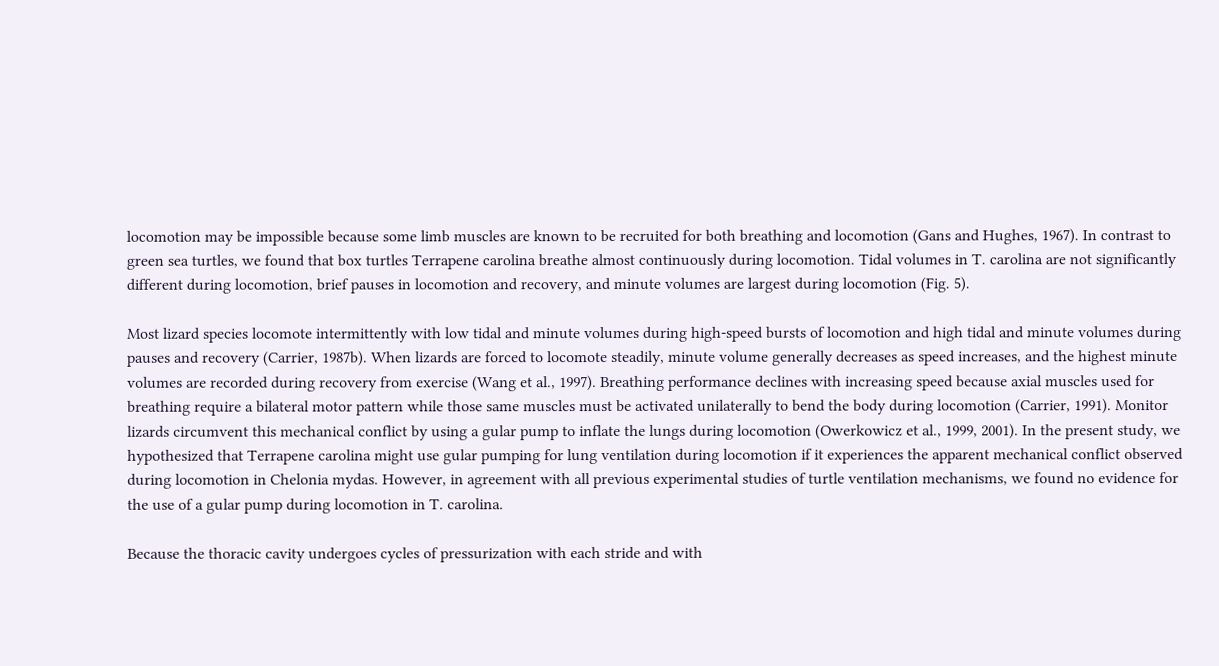locomotion may be impossible because some limb muscles are known to be recruited for both breathing and locomotion (Gans and Hughes, 1967). In contrast to green sea turtles, we found that box turtles Terrapene carolina breathe almost continuously during locomotion. Tidal volumes in T. carolina are not significantly different during locomotion, brief pauses in locomotion and recovery, and minute volumes are largest during locomotion (Fig. 5).

Most lizard species locomote intermittently with low tidal and minute volumes during high-speed bursts of locomotion and high tidal and minute volumes during pauses and recovery (Carrier, 1987b). When lizards are forced to locomote steadily, minute volume generally decreases as speed increases, and the highest minute volumes are recorded during recovery from exercise (Wang et al., 1997). Breathing performance declines with increasing speed because axial muscles used for breathing require a bilateral motor pattern while those same muscles must be activated unilaterally to bend the body during locomotion (Carrier, 1991). Monitor lizards circumvent this mechanical conflict by using a gular pump to inflate the lungs during locomotion (Owerkowicz et al., 1999, 2001). In the present study, we hypothesized that Terrapene carolina might use gular pumping for lung ventilation during locomotion if it experiences the apparent mechanical conflict observed during locomotion in Chelonia mydas. However, in agreement with all previous experimental studies of turtle ventilation mechanisms, we found no evidence for the use of a gular pump during locomotion in T. carolina.

Because the thoracic cavity undergoes cycles of pressurization with each stride and with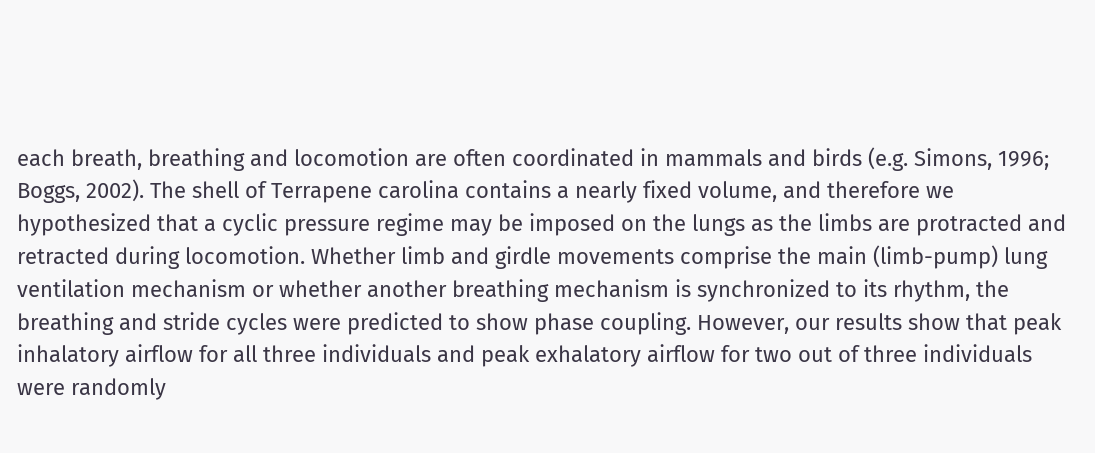each breath, breathing and locomotion are often coordinated in mammals and birds (e.g. Simons, 1996; Boggs, 2002). The shell of Terrapene carolina contains a nearly fixed volume, and therefore we hypothesized that a cyclic pressure regime may be imposed on the lungs as the limbs are protracted and retracted during locomotion. Whether limb and girdle movements comprise the main (limb-pump) lung ventilation mechanism or whether another breathing mechanism is synchronized to its rhythm, the breathing and stride cycles were predicted to show phase coupling. However, our results show that peak inhalatory airflow for all three individuals and peak exhalatory airflow for two out of three individuals were randomly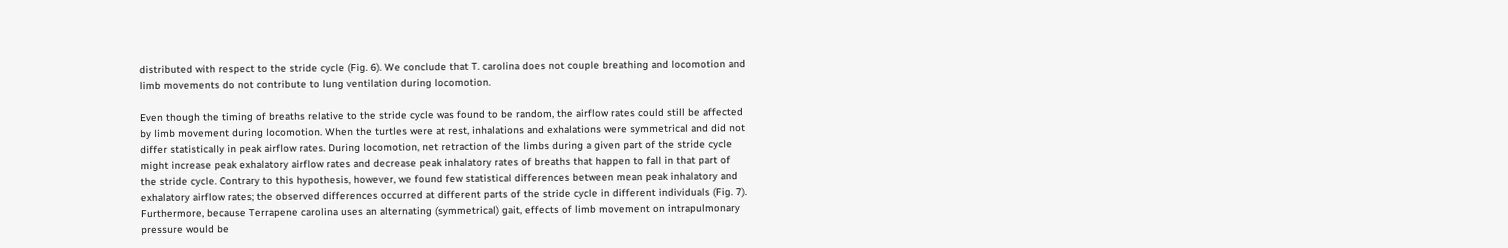distributed with respect to the stride cycle (Fig. 6). We conclude that T. carolina does not couple breathing and locomotion and limb movements do not contribute to lung ventilation during locomotion.

Even though the timing of breaths relative to the stride cycle was found to be random, the airflow rates could still be affected by limb movement during locomotion. When the turtles were at rest, inhalations and exhalations were symmetrical and did not differ statistically in peak airflow rates. During locomotion, net retraction of the limbs during a given part of the stride cycle might increase peak exhalatory airflow rates and decrease peak inhalatory rates of breaths that happen to fall in that part of the stride cycle. Contrary to this hypothesis, however, we found few statistical differences between mean peak inhalatory and exhalatory airflow rates; the observed differences occurred at different parts of the stride cycle in different individuals (Fig. 7). Furthermore, because Terrapene carolina uses an alternating (symmetrical) gait, effects of limb movement on intrapulmonary pressure would be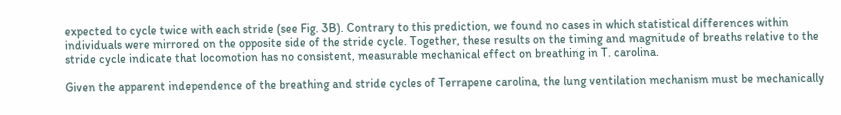expected to cycle twice with each stride (see Fig. 3B). Contrary to this prediction, we found no cases in which statistical differences within individuals were mirrored on the opposite side of the stride cycle. Together, these results on the timing and magnitude of breaths relative to the stride cycle indicate that locomotion has no consistent, measurable mechanical effect on breathing in T. carolina.

Given the apparent independence of the breathing and stride cycles of Terrapene carolina, the lung ventilation mechanism must be mechanically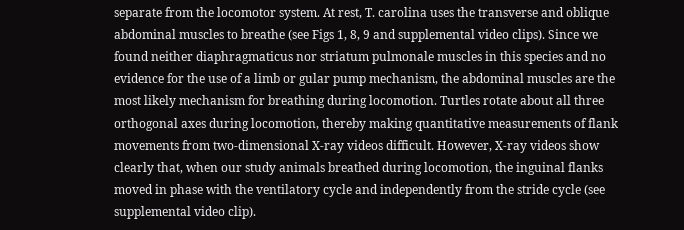separate from the locomotor system. At rest, T. carolina uses the transverse and oblique abdominal muscles to breathe (see Figs 1, 8, 9 and supplemental video clips). Since we found neither diaphragmaticus nor striatum pulmonale muscles in this species and no evidence for the use of a limb or gular pump mechanism, the abdominal muscles are the most likely mechanism for breathing during locomotion. Turtles rotate about all three orthogonal axes during locomotion, thereby making quantitative measurements of flank movements from two-dimensional X-ray videos difficult. However, X-ray videos show clearly that, when our study animals breathed during locomotion, the inguinal flanks moved in phase with the ventilatory cycle and independently from the stride cycle (see supplemental video clip).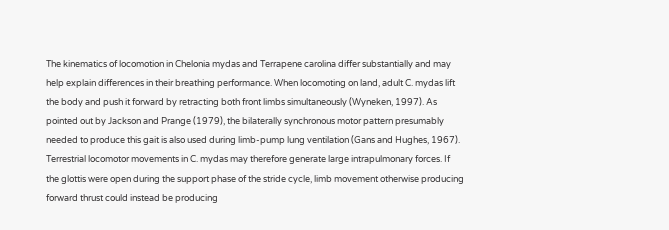The kinematics of locomotion in Chelonia mydas and Terrapene carolina differ substantially and may help explain differences in their breathing performance. When locomoting on land, adult C. mydas lift the body and push it forward by retracting both front limbs simultaneously (Wyneken, 1997). As pointed out by Jackson and Prange (1979), the bilaterally synchronous motor pattern presumably needed to produce this gait is also used during limb-pump lung ventilation (Gans and Hughes, 1967). Terrestrial locomotor movements in C. mydas may therefore generate large intrapulmonary forces. If the glottis were open during the support phase of the stride cycle, limb movement otherwise producing forward thrust could instead be producing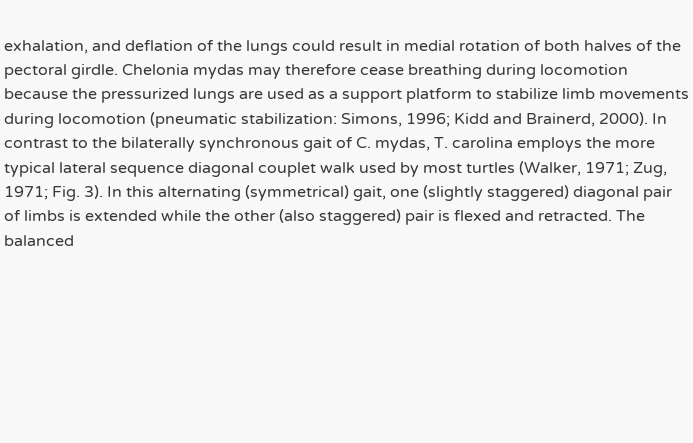exhalation, and deflation of the lungs could result in medial rotation of both halves of the pectoral girdle. Chelonia mydas may therefore cease breathing during locomotion because the pressurized lungs are used as a support platform to stabilize limb movements during locomotion (pneumatic stabilization: Simons, 1996; Kidd and Brainerd, 2000). In contrast to the bilaterally synchronous gait of C. mydas, T. carolina employs the more typical lateral sequence diagonal couplet walk used by most turtles (Walker, 1971; Zug, 1971; Fig. 3). In this alternating (symmetrical) gait, one (slightly staggered) diagonal pair of limbs is extended while the other (also staggered) pair is flexed and retracted. The balanced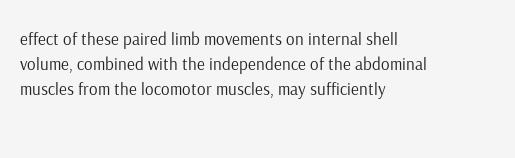effect of these paired limb movements on internal shell volume, combined with the independence of the abdominal muscles from the locomotor muscles, may sufficiently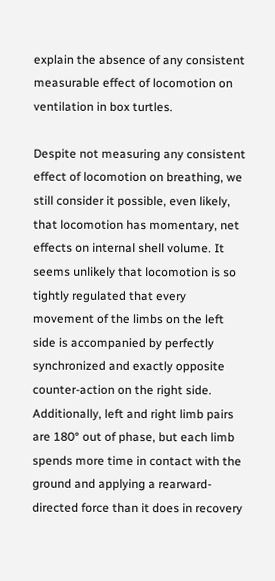explain the absence of any consistent measurable effect of locomotion on ventilation in box turtles.

Despite not measuring any consistent effect of locomotion on breathing, we still consider it possible, even likely, that locomotion has momentary, net effects on internal shell volume. It seems unlikely that locomotion is so tightly regulated that every movement of the limbs on the left side is accompanied by perfectly synchronized and exactly opposite counter-action on the right side. Additionally, left and right limb pairs are 180° out of phase, but each limb spends more time in contact with the ground and applying a rearward-directed force than it does in recovery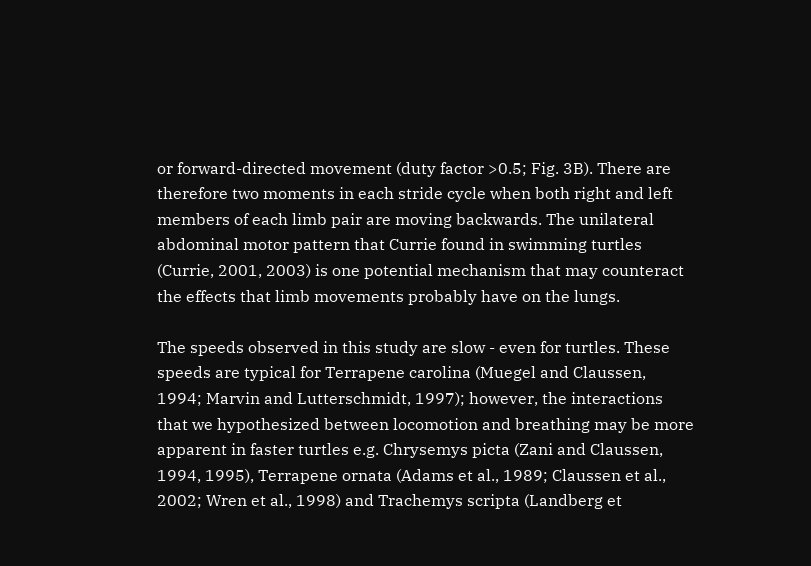or forward-directed movement (duty factor >0.5; Fig. 3B). There are therefore two moments in each stride cycle when both right and left members of each limb pair are moving backwards. The unilateral abdominal motor pattern that Currie found in swimming turtles (Currie, 2001, 2003) is one potential mechanism that may counteract the effects that limb movements probably have on the lungs.

The speeds observed in this study are slow - even for turtles. These speeds are typical for Terrapene carolina (Muegel and Claussen, 1994; Marvin and Lutterschmidt, 1997); however, the interactions that we hypothesized between locomotion and breathing may be more apparent in faster turtles e.g. Chrysemys picta (Zani and Claussen, 1994, 1995), Terrapene ornata (Adams et al., 1989; Claussen et al., 2002; Wren et al., 1998) and Trachemys scripta (Landberg et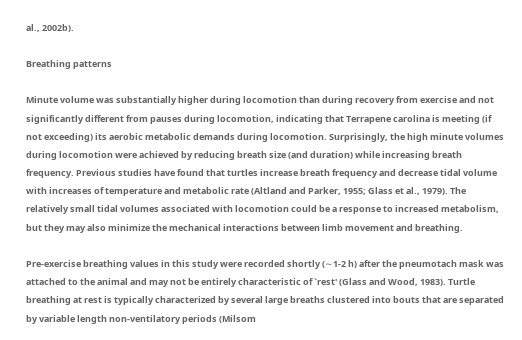al., 2002b).

Breathing patterns

Minute volume was substantially higher during locomotion than during recovery from exercise and not significantly different from pauses during locomotion, indicating that Terrapene carolina is meeting (if not exceeding) its aerobic metabolic demands during locomotion. Surprisingly, the high minute volumes during locomotion were achieved by reducing breath size (and duration) while increasing breath frequency. Previous studies have found that turtles increase breath frequency and decrease tidal volume with increases of temperature and metabolic rate (Altland and Parker, 1955; Glass et al., 1979). The relatively small tidal volumes associated with locomotion could be a response to increased metabolism, but they may also minimize the mechanical interactions between limb movement and breathing.

Pre-exercise breathing values in this study were recorded shortly (∼1-2 h) after the pneumotach mask was attached to the animal and may not be entirely characteristic of `rest' (Glass and Wood, 1983). Turtle breathing at rest is typically characterized by several large breaths clustered into bouts that are separated by variable length non-ventilatory periods (Milsom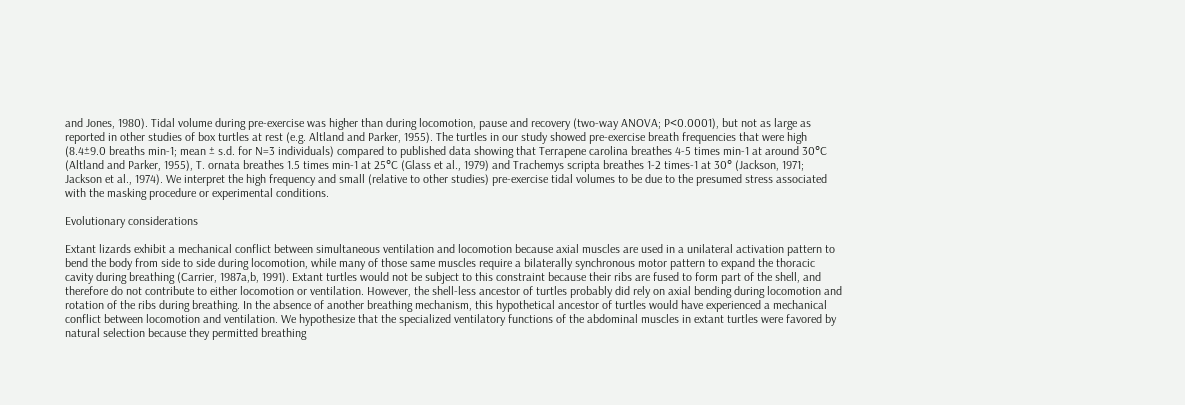and Jones, 1980). Tidal volume during pre-exercise was higher than during locomotion, pause and recovery (two-way ANOVA; P<0.0001), but not as large as reported in other studies of box turtles at rest (e.g. Altland and Parker, 1955). The turtles in our study showed pre-exercise breath frequencies that were high (8.4±9.0 breaths min-1; mean ± s.d. for N=3 individuals) compared to published data showing that Terrapene carolina breathes 4-5 times min-1 at around 30°C (Altland and Parker, 1955), T. ornata breathes 1.5 times min-1 at 25°C (Glass et al., 1979) and Trachemys scripta breathes 1-2 times-1 at 30° (Jackson, 1971; Jackson et al., 1974). We interpret the high frequency and small (relative to other studies) pre-exercise tidal volumes to be due to the presumed stress associated with the masking procedure or experimental conditions.

Evolutionary considerations

Extant lizards exhibit a mechanical conflict between simultaneous ventilation and locomotion because axial muscles are used in a unilateral activation pattern to bend the body from side to side during locomotion, while many of those same muscles require a bilaterally synchronous motor pattern to expand the thoracic cavity during breathing (Carrier, 1987a,b, 1991). Extant turtles would not be subject to this constraint because their ribs are fused to form part of the shell, and therefore do not contribute to either locomotion or ventilation. However, the shell-less ancestor of turtles probably did rely on axial bending during locomotion and rotation of the ribs during breathing. In the absence of another breathing mechanism, this hypothetical ancestor of turtles would have experienced a mechanical conflict between locomotion and ventilation. We hypothesize that the specialized ventilatory functions of the abdominal muscles in extant turtles were favored by natural selection because they permitted breathing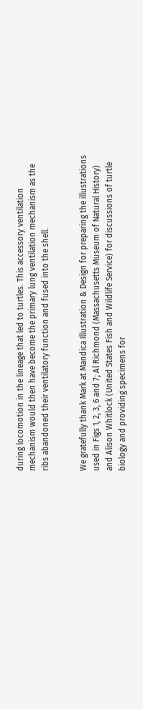during locomotion in the lineage that led to turtles. This accessory ventilation mechanism would then have become the primary lung ventilation mechanism as the ribs abandoned their ventilatory function and fused into the shell.


We gratefully thank Mark at Mandica Illustration & Design for preparing the illustrations used in Figs 1, 2, 3, 6 and 7; Al Richmond (Massachusetts Museum of Natural History) and Alison Whitlock (United States Fish and Wildlife Service) for discussions of turtle biology and providing specimens for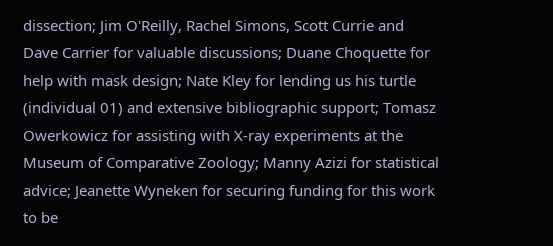dissection; Jim O'Reilly, Rachel Simons, Scott Currie and Dave Carrier for valuable discussions; Duane Choquette for help with mask design; Nate Kley for lending us his turtle (individual 01) and extensive bibliographic support; Tomasz Owerkowicz for assisting with X-ray experiments at the Museum of Comparative Zoology; Manny Azizi for statistical advice; Jeanette Wyneken for securing funding for this work to be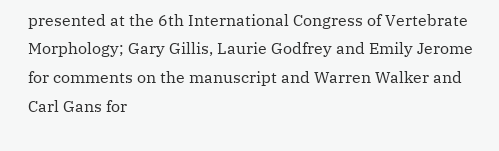presented at the 6th International Congress of Vertebrate Morphology; Gary Gillis, Laurie Godfrey and Emily Jerome for comments on the manuscript and Warren Walker and Carl Gans for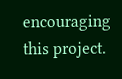encouraging this project.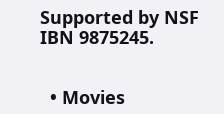Supported by NSF IBN 9875245.


  • Movies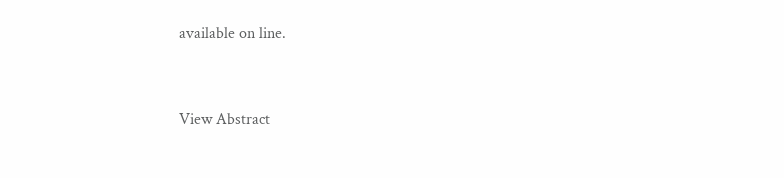available on line.


View Abstract